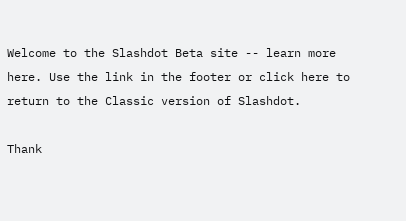Welcome to the Slashdot Beta site -- learn more here. Use the link in the footer or click here to return to the Classic version of Slashdot.

Thank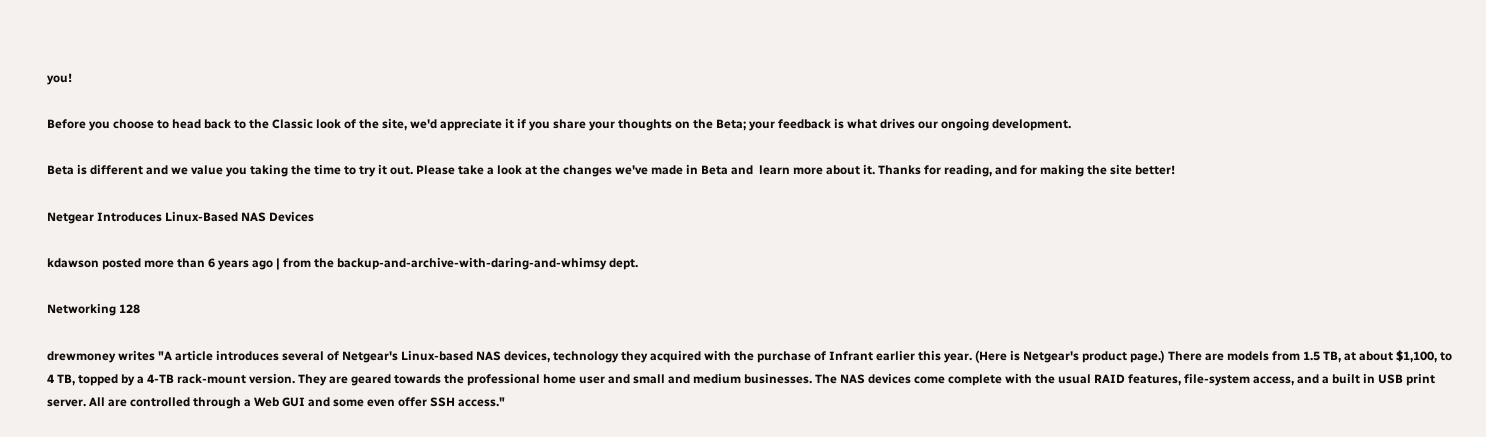you!

Before you choose to head back to the Classic look of the site, we'd appreciate it if you share your thoughts on the Beta; your feedback is what drives our ongoing development.

Beta is different and we value you taking the time to try it out. Please take a look at the changes we've made in Beta and  learn more about it. Thanks for reading, and for making the site better!

Netgear Introduces Linux-Based NAS Devices

kdawson posted more than 6 years ago | from the backup-and-archive-with-daring-and-whimsy dept.

Networking 128

drewmoney writes "A article introduces several of Netgear's Linux-based NAS devices, technology they acquired with the purchase of Infrant earlier this year. (Here is Netgear's product page.) There are models from 1.5 TB, at about $1,100, to 4 TB, topped by a 4-TB rack-mount version. They are geared towards the professional home user and small and medium businesses. The NAS devices come complete with the usual RAID features, file-system access, and a built in USB print server. All are controlled through a Web GUI and some even offer SSH access."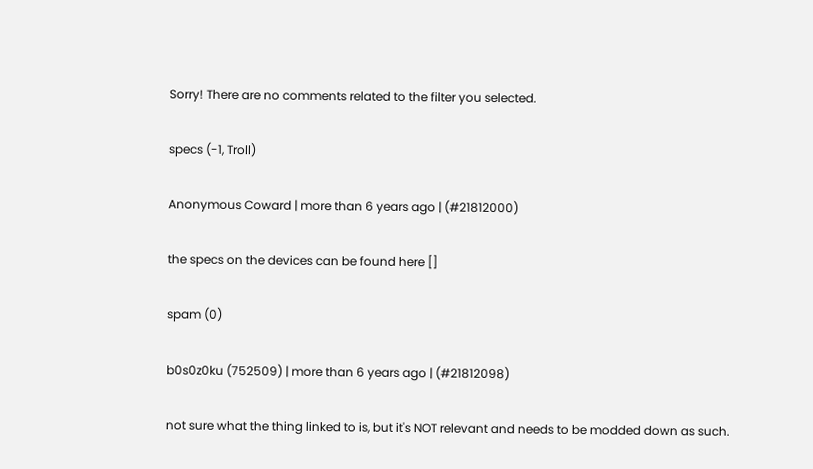Sorry! There are no comments related to the filter you selected.

specs (-1, Troll)

Anonymous Coward | more than 6 years ago | (#21812000)

the specs on the devices can be found here []

spam (0)

b0s0z0ku (752509) | more than 6 years ago | (#21812098)

not sure what the thing linked to is, but it's NOT relevant and needs to be modded down as such.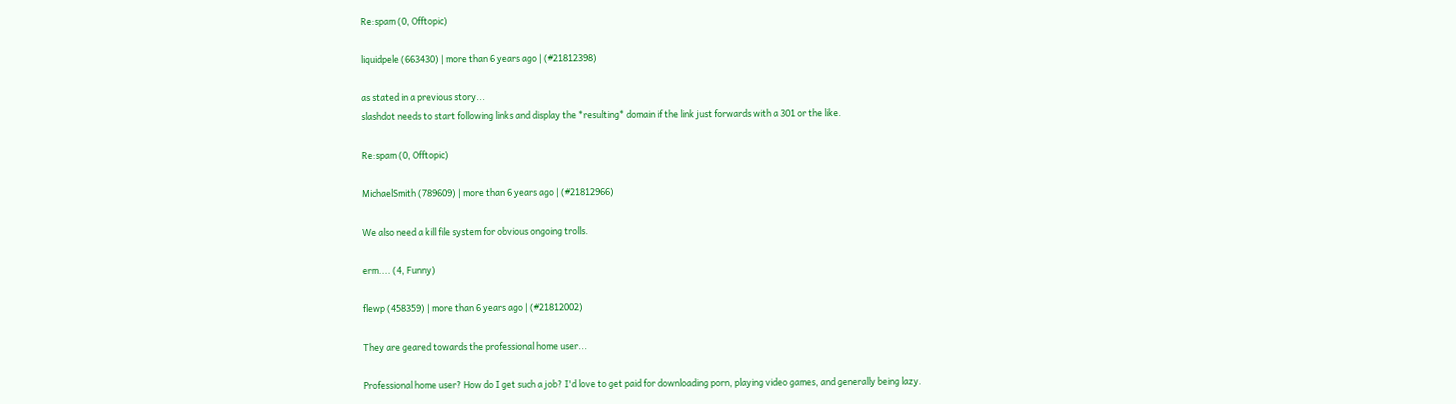Re:spam (0, Offtopic)

liquidpele (663430) | more than 6 years ago | (#21812398)

as stated in a previous story...
slashdot needs to start following links and display the *resulting* domain if the link just forwards with a 301 or the like.

Re:spam (0, Offtopic)

MichaelSmith (789609) | more than 6 years ago | (#21812966)

We also need a kill file system for obvious ongoing trolls.

erm.... (4, Funny)

flewp (458359) | more than 6 years ago | (#21812002)

They are geared towards the professional home user...

Professional home user? How do I get such a job? I'd love to get paid for downloading porn, playing video games, and generally being lazy.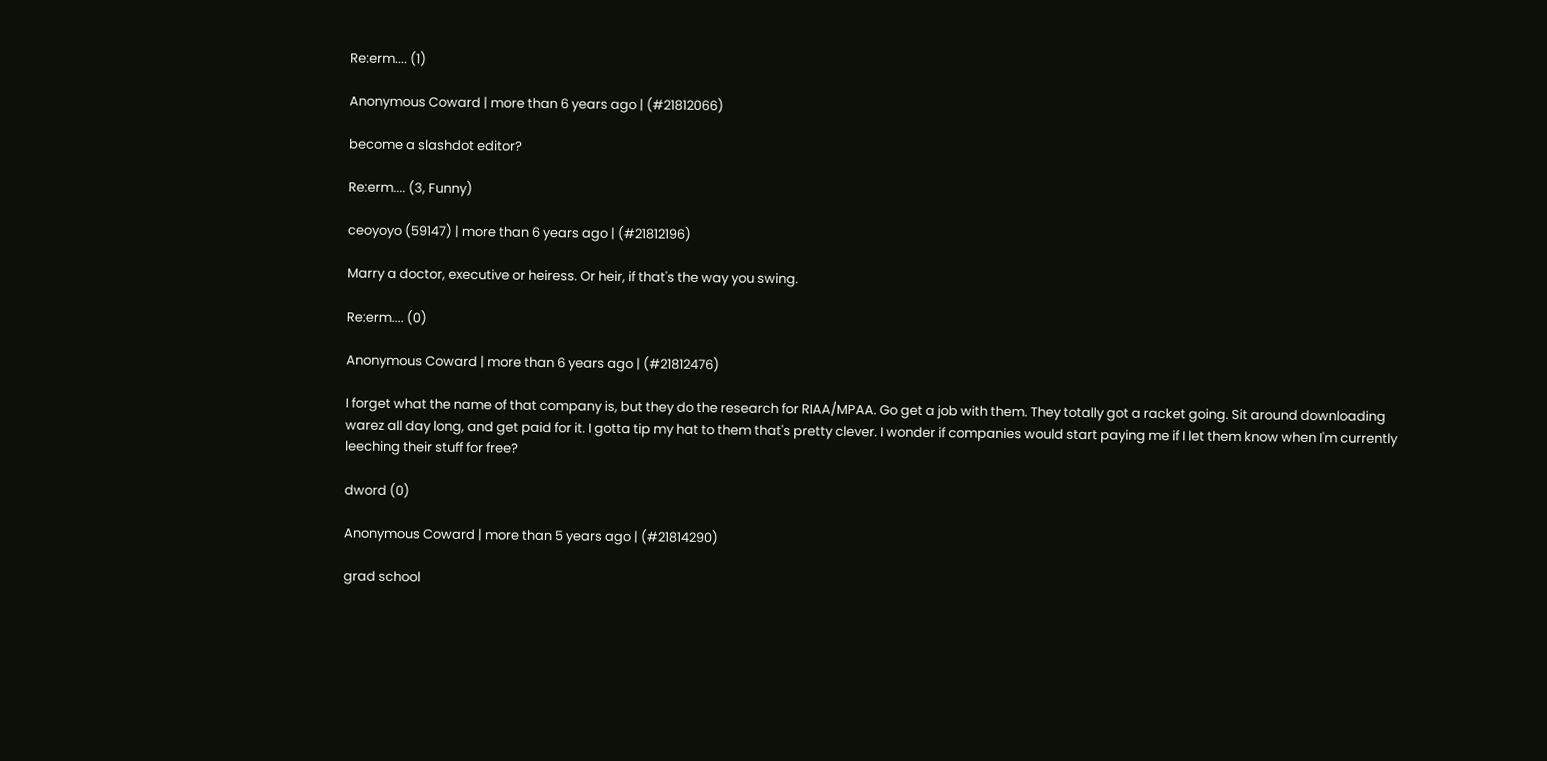Re:erm.... (1)

Anonymous Coward | more than 6 years ago | (#21812066)

become a slashdot editor?

Re:erm.... (3, Funny)

ceoyoyo (59147) | more than 6 years ago | (#21812196)

Marry a doctor, executive or heiress. Or heir, if that's the way you swing.

Re:erm.... (0)

Anonymous Coward | more than 6 years ago | (#21812476)

I forget what the name of that company is, but they do the research for RIAA/MPAA. Go get a job with them. They totally got a racket going. Sit around downloading warez all day long, and get paid for it. I gotta tip my hat to them that's pretty clever. I wonder if companies would start paying me if I let them know when I'm currently leeching their stuff for free?

dword (0)

Anonymous Coward | more than 5 years ago | (#21814290)

grad school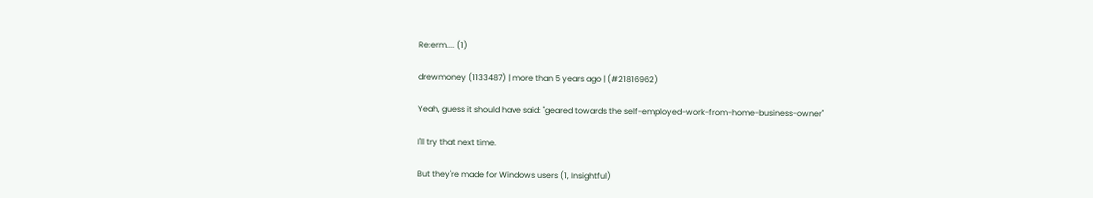Re:erm.... (1)

drewmoney (1133487) | more than 5 years ago | (#21816962)

Yeah, guess it should have said: "geared towards the self-employed-work-from-home-business-owner"

I'll try that next time.

But they're made for Windows users (1, Insightful)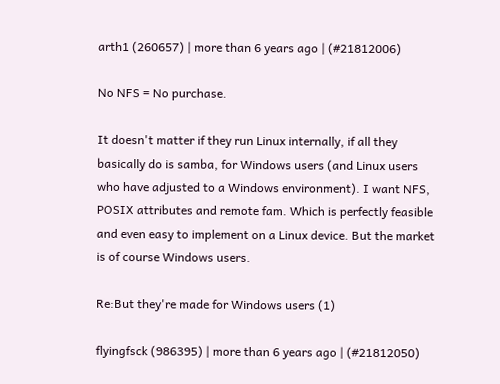arth1 (260657) | more than 6 years ago | (#21812006)

No NFS = No purchase.

It doesn't matter if they run Linux internally, if all they basically do is samba, for Windows users (and Linux users who have adjusted to a Windows environment). I want NFS, POSIX attributes and remote fam. Which is perfectly feasible and even easy to implement on a Linux device. But the market is of course Windows users.

Re:But they're made for Windows users (1)

flyingfsck (986395) | more than 6 years ago | (#21812050)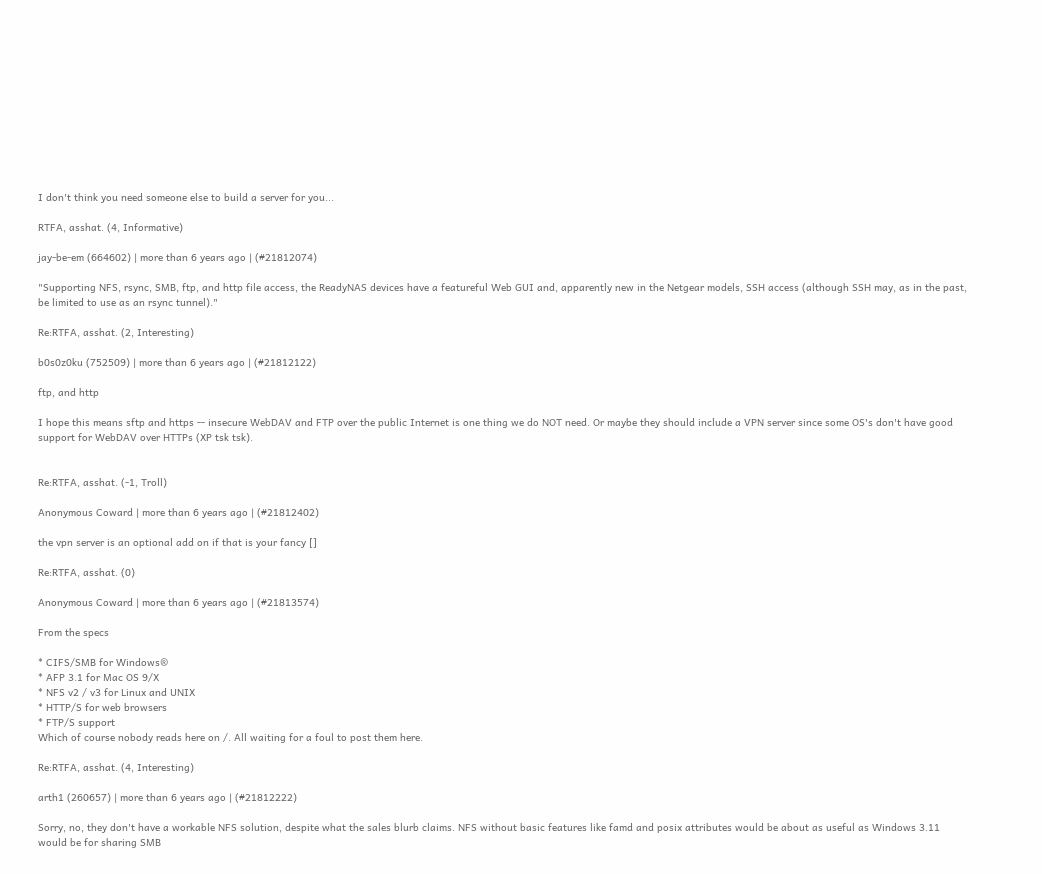I don't think you need someone else to build a server for you...

RTFA, asshat. (4, Informative)

jay-be-em (664602) | more than 6 years ago | (#21812074)

"Supporting NFS, rsync, SMB, ftp, and http file access, the ReadyNAS devices have a featureful Web GUI and, apparently new in the Netgear models, SSH access (although SSH may, as in the past, be limited to use as an rsync tunnel)."

Re:RTFA, asshat. (2, Interesting)

b0s0z0ku (752509) | more than 6 years ago | (#21812122)

ftp, and http

I hope this means sftp and https -- insecure WebDAV and FTP over the public Internet is one thing we do NOT need. Or maybe they should include a VPN server since some OS's don't have good support for WebDAV over HTTPs (XP tsk tsk).


Re:RTFA, asshat. (-1, Troll)

Anonymous Coward | more than 6 years ago | (#21812402)

the vpn server is an optional add on if that is your fancy []

Re:RTFA, asshat. (0)

Anonymous Coward | more than 6 years ago | (#21813574)

From the specs

* CIFS/SMB for Windows®
* AFP 3.1 for Mac OS 9/X
* NFS v2 / v3 for Linux and UNIX
* HTTP/S for web browsers
* FTP/S support
Which of course nobody reads here on /. All waiting for a foul to post them here.

Re:RTFA, asshat. (4, Interesting)

arth1 (260657) | more than 6 years ago | (#21812222)

Sorry, no, they don't have a workable NFS solution, despite what the sales blurb claims. NFS without basic features like famd and posix attributes would be about as useful as Windows 3.11 would be for sharing SMB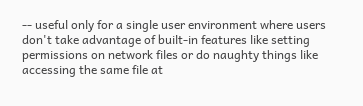-- useful only for a single user environment where users don't take advantage of built-in features like setting permissions on network files or do naughty things like accessing the same file at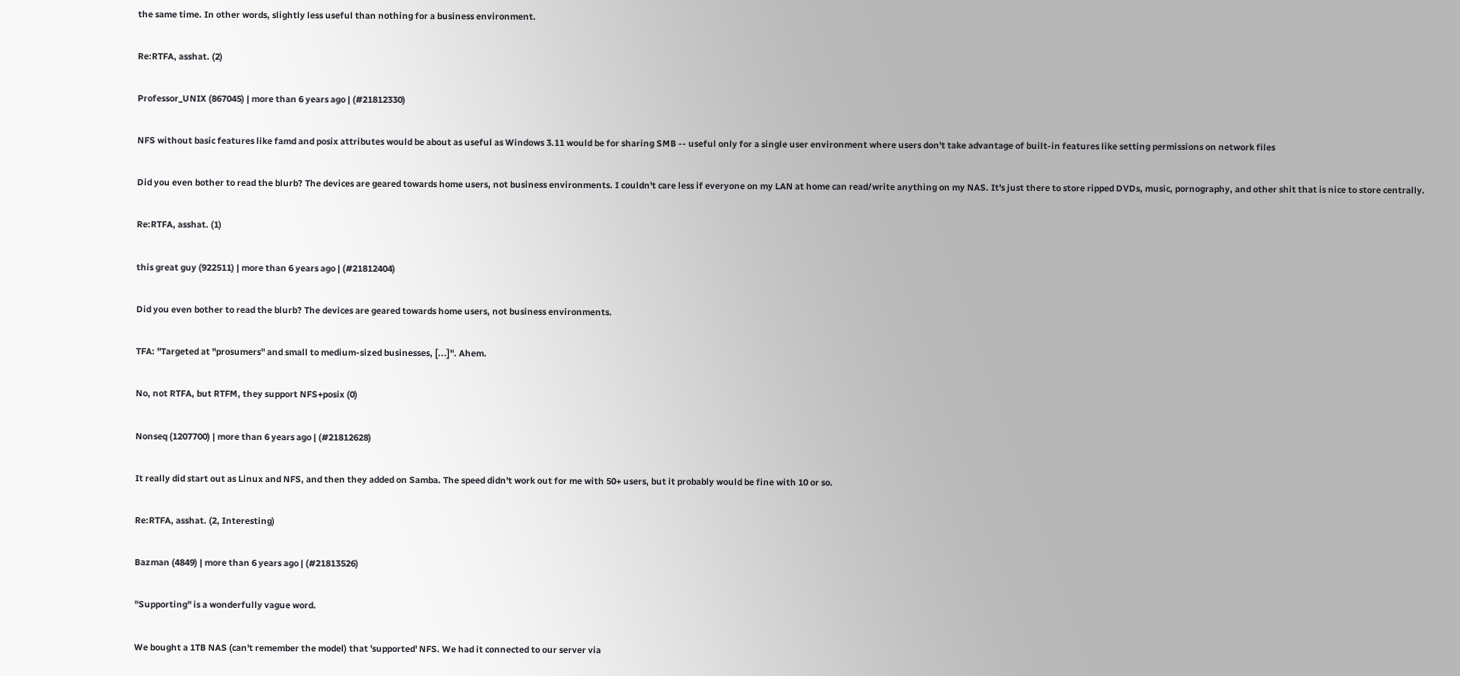the same time. In other words, slightly less useful than nothing for a business environment.

Re:RTFA, asshat. (2)

Professor_UNIX (867045) | more than 6 years ago | (#21812330)

NFS without basic features like famd and posix attributes would be about as useful as Windows 3.11 would be for sharing SMB -- useful only for a single user environment where users don't take advantage of built-in features like setting permissions on network files

Did you even bother to read the blurb? The devices are geared towards home users, not business environments. I couldn't care less if everyone on my LAN at home can read/write anything on my NAS. It's just there to store ripped DVDs, music, pornography, and other shit that is nice to store centrally.

Re:RTFA, asshat. (1)

this great guy (922511) | more than 6 years ago | (#21812404)

Did you even bother to read the blurb? The devices are geared towards home users, not business environments.

TFA: "Targeted at "prosumers" and small to medium-sized businesses, [...]". Ahem.

No, not RTFA, but RTFM, they support NFS+posix (0)

Nonseq (1207700) | more than 6 years ago | (#21812628)

It really did start out as Linux and NFS, and then they added on Samba. The speed didn't work out for me with 50+ users, but it probably would be fine with 10 or so.

Re:RTFA, asshat. (2, Interesting)

Bazman (4849) | more than 6 years ago | (#21813526)

"Supporting" is a wonderfully vague word.

We bought a 1TB NAS (can't remember the model) that 'supported' NFS. We had it connected to our server via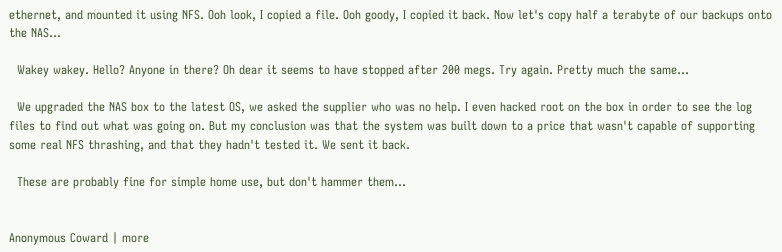ethernet, and mounted it using NFS. Ooh look, I copied a file. Ooh goody, I copied it back. Now let's copy half a terabyte of our backups onto the NAS...

  Wakey wakey. Hello? Anyone in there? Oh dear it seems to have stopped after 200 megs. Try again. Pretty much the same...

  We upgraded the NAS box to the latest OS, we asked the supplier who was no help. I even hacked root on the box in order to see the log files to find out what was going on. But my conclusion was that the system was built down to a price that wasn't capable of supporting some real NFS thrashing, and that they hadn't tested it. We sent it back.

  These are probably fine for simple home use, but don't hammer them...


Anonymous Coward | more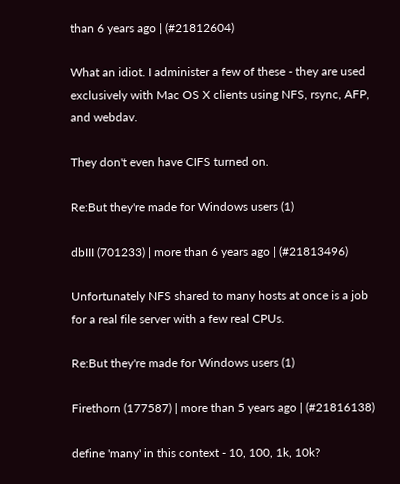than 6 years ago | (#21812604)

What an idiot. I administer a few of these - they are used exclusively with Mac OS X clients using NFS, rsync, AFP, and webdav.

They don't even have CIFS turned on.

Re:But they're made for Windows users (1)

dbIII (701233) | more than 6 years ago | (#21813496)

Unfortunately NFS shared to many hosts at once is a job for a real file server with a few real CPUs.

Re:But they're made for Windows users (1)

Firethorn (177587) | more than 5 years ago | (#21816138)

define 'many' in this context - 10, 100, 1k, 10k?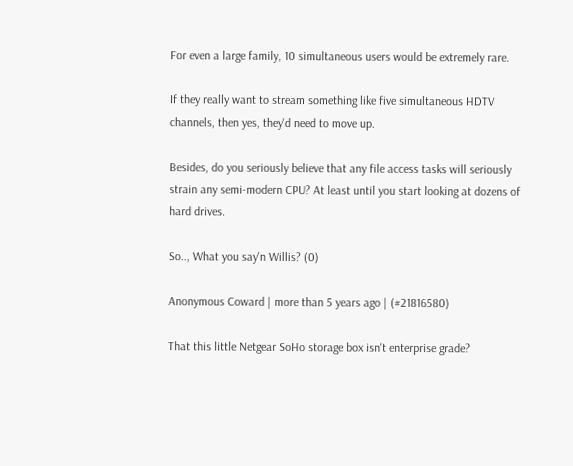For even a large family, 10 simultaneous users would be extremely rare.

If they really want to stream something like five simultaneous HDTV channels, then yes, they'd need to move up.

Besides, do you seriously believe that any file access tasks will seriously strain any semi-modern CPU? At least until you start looking at dozens of hard drives.

So.., What you say'n Willis? (0)

Anonymous Coward | more than 5 years ago | (#21816580)

That this little Netgear SoHo storage box isn't enterprise grade?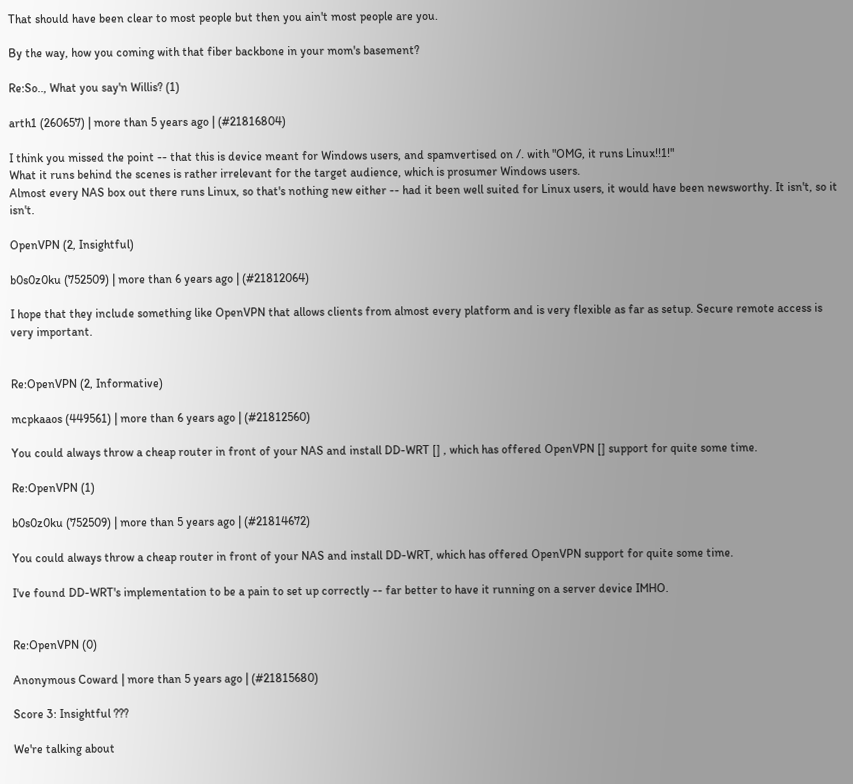That should have been clear to most people but then you ain't most people are you.

By the way, how you coming with that fiber backbone in your mom's basement?

Re:So.., What you say'n Willis? (1)

arth1 (260657) | more than 5 years ago | (#21816804)

I think you missed the point -- that this is device meant for Windows users, and spamvertised on /. with "OMG, it runs Linux!!1!"
What it runs behind the scenes is rather irrelevant for the target audience, which is prosumer Windows users.
Almost every NAS box out there runs Linux, so that's nothing new either -- had it been well suited for Linux users, it would have been newsworthy. It isn't, so it isn't.

OpenVPN (2, Insightful)

b0s0z0ku (752509) | more than 6 years ago | (#21812064)

I hope that they include something like OpenVPN that allows clients from almost every platform and is very flexible as far as setup. Secure remote access is very important.


Re:OpenVPN (2, Informative)

mcpkaaos (449561) | more than 6 years ago | (#21812560)

You could always throw a cheap router in front of your NAS and install DD-WRT [] , which has offered OpenVPN [] support for quite some time.

Re:OpenVPN (1)

b0s0z0ku (752509) | more than 5 years ago | (#21814672)

You could always throw a cheap router in front of your NAS and install DD-WRT, which has offered OpenVPN support for quite some time.

I've found DD-WRT's implementation to be a pain to set up correctly -- far better to have it running on a server device IMHO.


Re:OpenVPN (0)

Anonymous Coward | more than 5 years ago | (#21815680)

Score 3: Insightful ???

We're talking about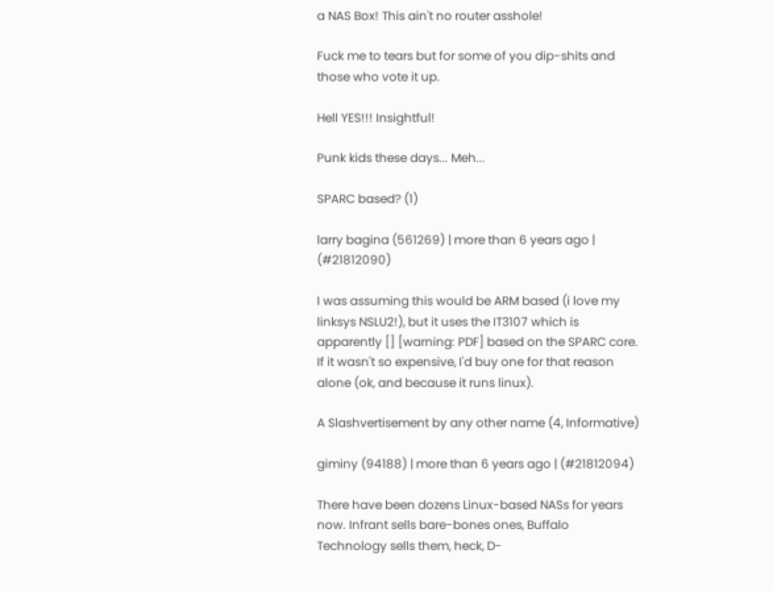a NAS Box! This ain't no router asshole!

Fuck me to tears but for some of you dip-shits and those who vote it up.

Hell YES!!! Insightful!

Punk kids these days... Meh...

SPARC based? (1)

larry bagina (561269) | more than 6 years ago | (#21812090)

I was assuming this would be ARM based (i love my linksys NSLU2!), but it uses the IT3107 which is apparently [] [warning: PDF] based on the SPARC core. If it wasn't so expensive, I'd buy one for that reason alone (ok, and because it runs linux).

A Slashvertisement by any other name (4, Informative)

giminy (94188) | more than 6 years ago | (#21812094)

There have been dozens Linux-based NASs for years now. Infrant sells bare-bones ones, Buffalo Technology sells them, heck, D-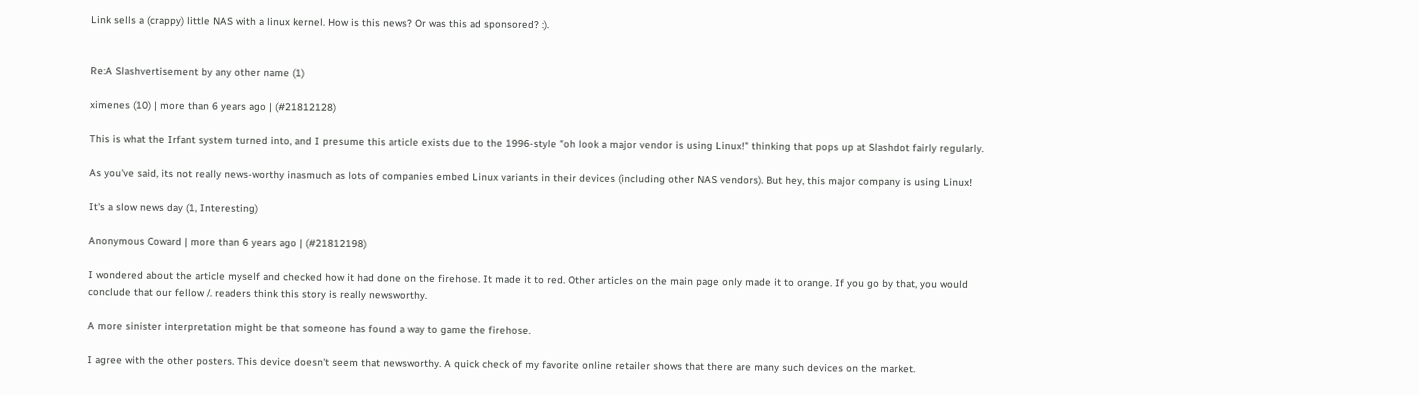Link sells a (crappy) little NAS with a linux kernel. How is this news? Or was this ad sponsored? :).


Re:A Slashvertisement by any other name (1)

ximenes (10) | more than 6 years ago | (#21812128)

This is what the Irfant system turned into, and I presume this article exists due to the 1996-style "oh look a major vendor is using Linux!" thinking that pops up at Slashdot fairly regularly.

As you've said, its not really news-worthy inasmuch as lots of companies embed Linux variants in their devices (including other NAS vendors). But hey, this major company is using Linux!

It's a slow news day (1, Interesting)

Anonymous Coward | more than 6 years ago | (#21812198)

I wondered about the article myself and checked how it had done on the firehose. It made it to red. Other articles on the main page only made it to orange. If you go by that, you would conclude that our fellow /. readers think this story is really newsworthy.

A more sinister interpretation might be that someone has found a way to game the firehose.

I agree with the other posters. This device doesn't seem that newsworthy. A quick check of my favorite online retailer shows that there are many such devices on the market.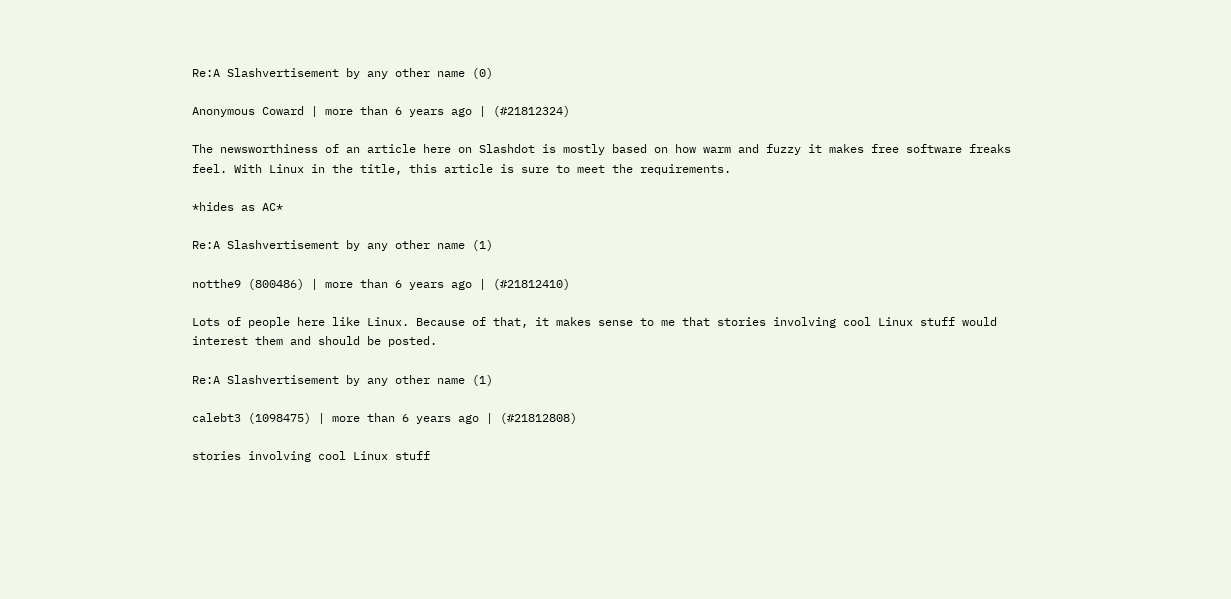Re:A Slashvertisement by any other name (0)

Anonymous Coward | more than 6 years ago | (#21812324)

The newsworthiness of an article here on Slashdot is mostly based on how warm and fuzzy it makes free software freaks feel. With Linux in the title, this article is sure to meet the requirements.

*hides as AC*

Re:A Slashvertisement by any other name (1)

notthe9 (800486) | more than 6 years ago | (#21812410)

Lots of people here like Linux. Because of that, it makes sense to me that stories involving cool Linux stuff would interest them and should be posted.

Re:A Slashvertisement by any other name (1)

calebt3 (1098475) | more than 6 years ago | (#21812808)

stories involving cool Linux stuff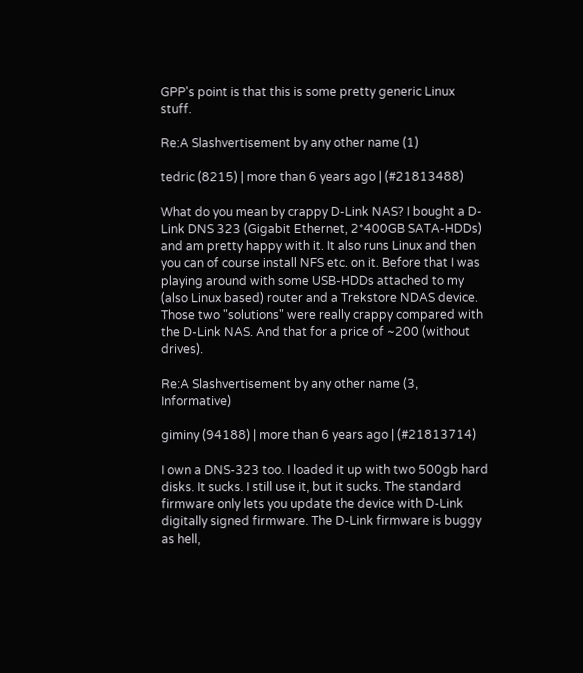GPP's point is that this is some pretty generic Linux stuff.

Re:A Slashvertisement by any other name (1)

tedric (8215) | more than 6 years ago | (#21813488)

What do you mean by crappy D-Link NAS? I bought a D-Link DNS 323 (Gigabit Ethernet, 2*400GB SATA-HDDs) and am pretty happy with it. It also runs Linux and then you can of course install NFS etc. on it. Before that I was playing around with some USB-HDDs attached to my (also Linux based) router and a Trekstore NDAS device. Those two "solutions" were really crappy compared with the D-Link NAS. And that for a price of ~200 (without drives).

Re:A Slashvertisement by any other name (3, Informative)

giminy (94188) | more than 6 years ago | (#21813714)

I own a DNS-323 too. I loaded it up with two 500gb hard disks. It sucks. I still use it, but it sucks. The standard firmware only lets you update the device with D-Link digitally signed firmware. The D-Link firmware is buggy as hell,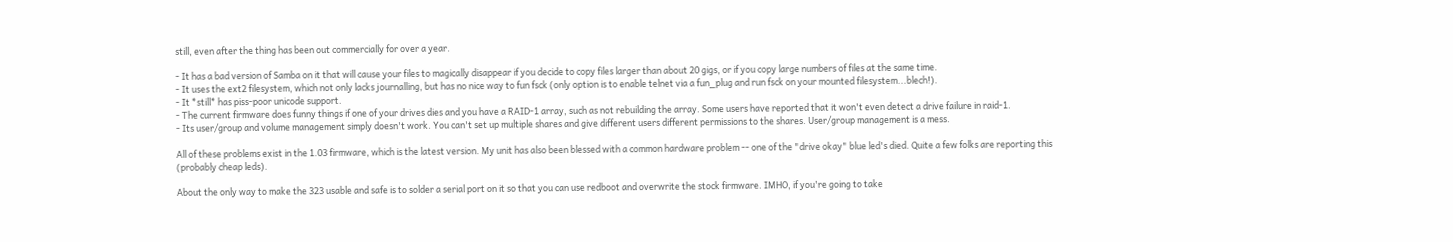still, even after the thing has been out commercially for over a year.

- It has a bad version of Samba on it that will cause your files to magically disappear if you decide to copy files larger than about 20 gigs, or if you copy large numbers of files at the same time.
- It uses the ext2 filesystem, which not only lacks journalling, but has no nice way to fun fsck (only option is to enable telnet via a fun_plug and run fsck on your mounted filesystem...blech!).
- It *still* has piss-poor unicode support.
- The current firmware does funny things if one of your drives dies and you have a RAID-1 array, such as not rebuilding the array. Some users have reported that it won't even detect a drive failure in raid-1.
- Its user/group and volume management simply doesn't work. You can't set up multiple shares and give different users different permissions to the shares. User/group management is a mess.

All of these problems exist in the 1.03 firmware, which is the latest version. My unit has also been blessed with a common hardware problem -- one of the "drive okay" blue led's died. Quite a few folks are reporting this (probably cheap leds).

About the only way to make the 323 usable and safe is to solder a serial port on it so that you can use redboot and overwrite the stock firmware. IMHO, if you're going to take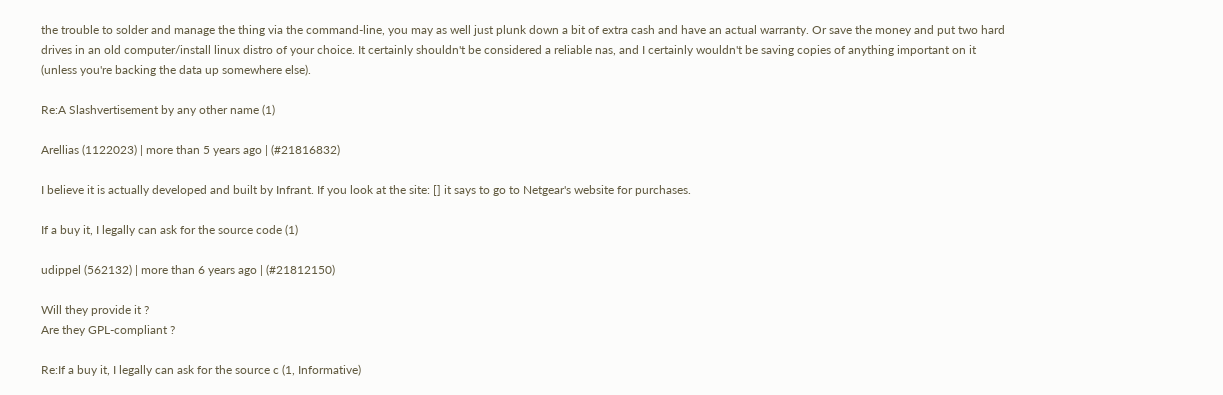the trouble to solder and manage the thing via the command-line, you may as well just plunk down a bit of extra cash and have an actual warranty. Or save the money and put two hard drives in an old computer/install linux distro of your choice. It certainly shouldn't be considered a reliable nas, and I certainly wouldn't be saving copies of anything important on it (unless you're backing the data up somewhere else).

Re:A Slashvertisement by any other name (1)

Arellias (1122023) | more than 5 years ago | (#21816832)

I believe it is actually developed and built by Infrant. If you look at the site: [] it says to go to Netgear's website for purchases.

If a buy it, I legally can ask for the source code (1)

udippel (562132) | more than 6 years ago | (#21812150)

Will they provide it ?
Are they GPL-compliant ?

Re:If a buy it, I legally can ask for the source c (1, Informative)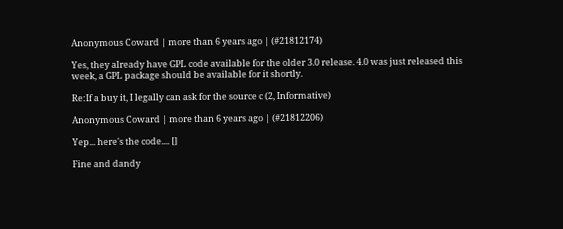Anonymous Coward | more than 6 years ago | (#21812174)

Yes, they already have GPL code available for the older 3.0 release. 4.0 was just released this week, a GPL package should be available for it shortly.

Re:If a buy it, I legally can ask for the source c (2, Informative)

Anonymous Coward | more than 6 years ago | (#21812206)

Yep... here's the code.... []

Fine and dandy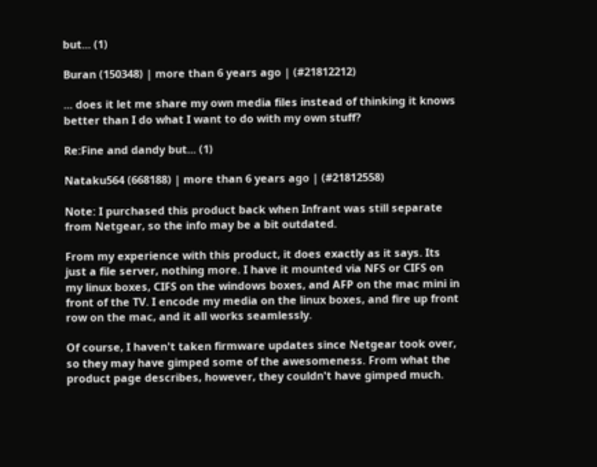but... (1)

Buran (150348) | more than 6 years ago | (#21812212)

... does it let me share my own media files instead of thinking it knows better than I do what I want to do with my own stuff?

Re:Fine and dandy but... (1)

Nataku564 (668188) | more than 6 years ago | (#21812558)

Note: I purchased this product back when Infrant was still separate from Netgear, so the info may be a bit outdated.

From my experience with this product, it does exactly as it says. Its just a file server, nothing more. I have it mounted via NFS or CIFS on my linux boxes, CIFS on the windows boxes, and AFP on the mac mini in front of the TV. I encode my media on the linux boxes, and fire up front row on the mac, and it all works seamlessly.

Of course, I haven't taken firmware updates since Netgear took over, so they may have gimped some of the awesomeness. From what the product page describes, however, they couldn't have gimped much.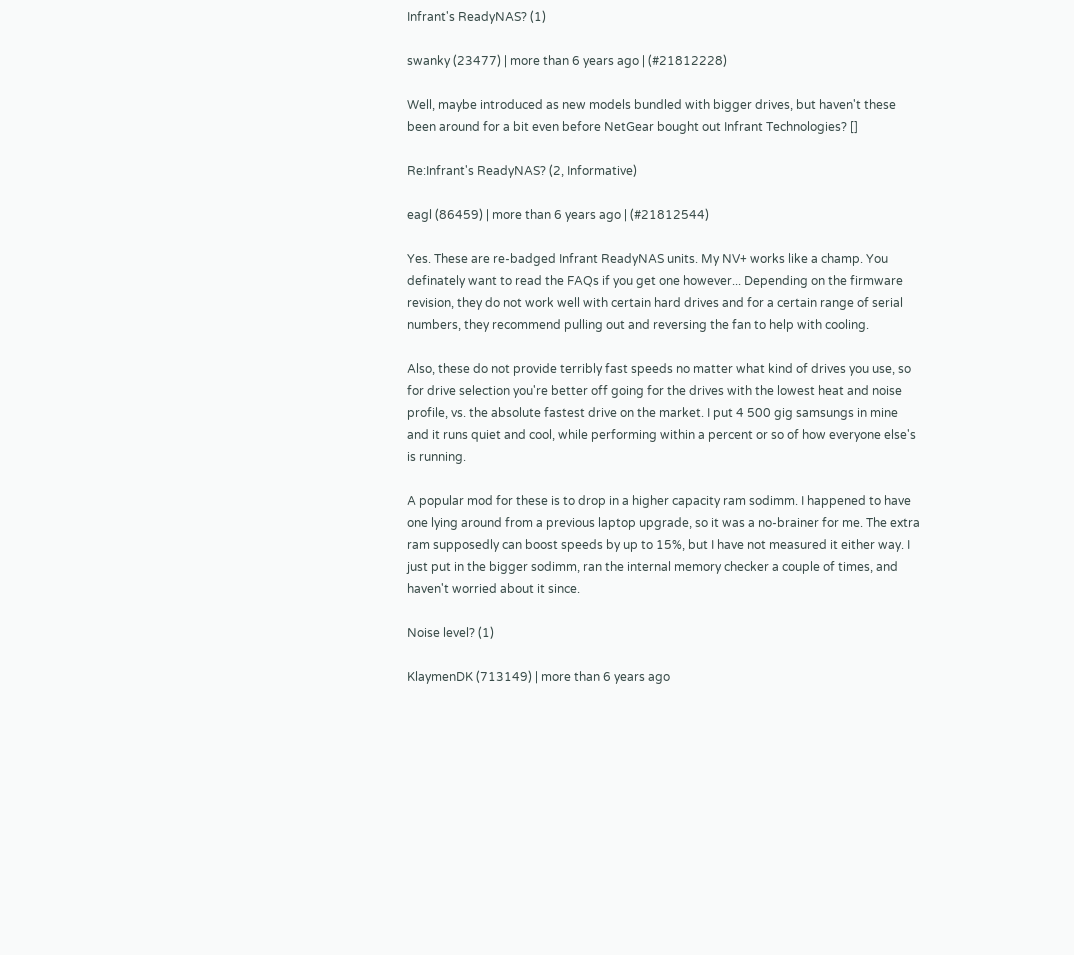Infrant's ReadyNAS? (1)

swanky (23477) | more than 6 years ago | (#21812228)

Well, maybe introduced as new models bundled with bigger drives, but haven't these been around for a bit even before NetGear bought out Infrant Technologies? []

Re:Infrant's ReadyNAS? (2, Informative)

eagl (86459) | more than 6 years ago | (#21812544)

Yes. These are re-badged Infrant ReadyNAS units. My NV+ works like a champ. You definately want to read the FAQs if you get one however... Depending on the firmware revision, they do not work well with certain hard drives and for a certain range of serial numbers, they recommend pulling out and reversing the fan to help with cooling.

Also, these do not provide terribly fast speeds no matter what kind of drives you use, so for drive selection you're better off going for the drives with the lowest heat and noise profile, vs. the absolute fastest drive on the market. I put 4 500 gig samsungs in mine and it runs quiet and cool, while performing within a percent or so of how everyone else's is running.

A popular mod for these is to drop in a higher capacity ram sodimm. I happened to have one lying around from a previous laptop upgrade, so it was a no-brainer for me. The extra ram supposedly can boost speeds by up to 15%, but I have not measured it either way. I just put in the bigger sodimm, ran the internal memory checker a couple of times, and haven't worried about it since.

Noise level? (1)

KlaymenDK (713149) | more than 6 years ago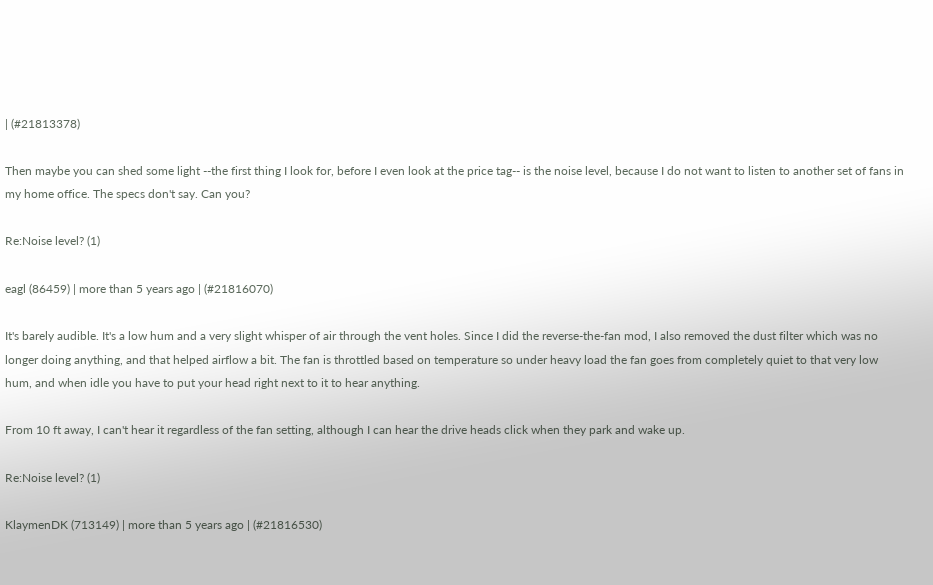| (#21813378)

Then maybe you can shed some light --the first thing I look for, before I even look at the price tag-- is the noise level, because I do not want to listen to another set of fans in my home office. The specs don't say. Can you?

Re:Noise level? (1)

eagl (86459) | more than 5 years ago | (#21816070)

It's barely audible. It's a low hum and a very slight whisper of air through the vent holes. Since I did the reverse-the-fan mod, I also removed the dust filter which was no longer doing anything, and that helped airflow a bit. The fan is throttled based on temperature so under heavy load the fan goes from completely quiet to that very low hum, and when idle you have to put your head right next to it to hear anything.

From 10 ft away, I can't hear it regardless of the fan setting, although I can hear the drive heads click when they park and wake up.

Re:Noise level? (1)

KlaymenDK (713149) | more than 5 years ago | (#21816530)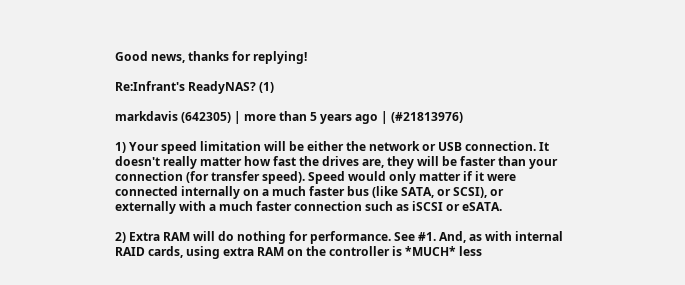Good news, thanks for replying!

Re:Infrant's ReadyNAS? (1)

markdavis (642305) | more than 5 years ago | (#21813976)

1) Your speed limitation will be either the network or USB connection. It doesn't really matter how fast the drives are, they will be faster than your connection (for transfer speed). Speed would only matter if it were connected internally on a much faster bus (like SATA, or SCSI), or externally with a much faster connection such as iSCSI or eSATA.

2) Extra RAM will do nothing for performance. See #1. And, as with internal RAID cards, using extra RAM on the controller is *MUCH* less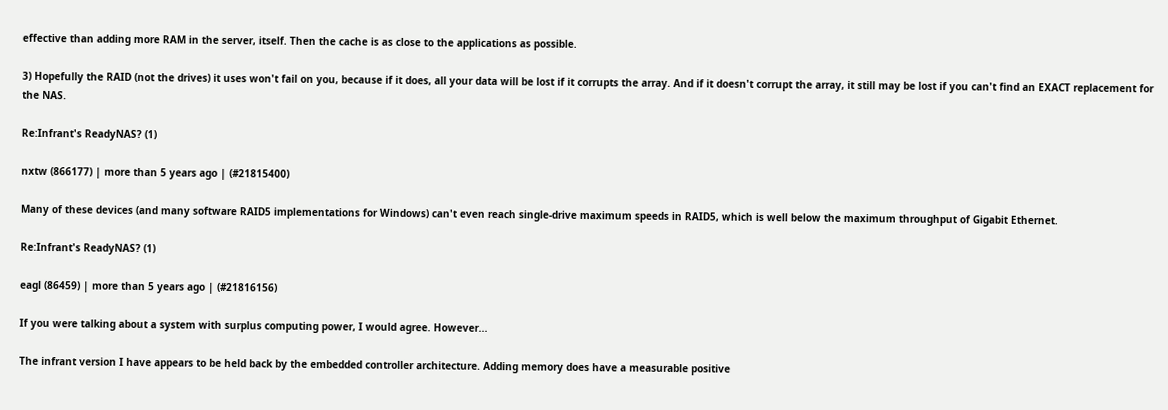effective than adding more RAM in the server, itself. Then the cache is as close to the applications as possible.

3) Hopefully the RAID (not the drives) it uses won't fail on you, because if it does, all your data will be lost if it corrupts the array. And if it doesn't corrupt the array, it still may be lost if you can't find an EXACT replacement for the NAS.

Re:Infrant's ReadyNAS? (1)

nxtw (866177) | more than 5 years ago | (#21815400)

Many of these devices (and many software RAID5 implementations for Windows) can't even reach single-drive maximum speeds in RAID5, which is well below the maximum throughput of Gigabit Ethernet.

Re:Infrant's ReadyNAS? (1)

eagl (86459) | more than 5 years ago | (#21816156)

If you were talking about a system with surplus computing power, I would agree. However...

The infrant version I have appears to be held back by the embedded controller architecture. Adding memory does have a measurable positive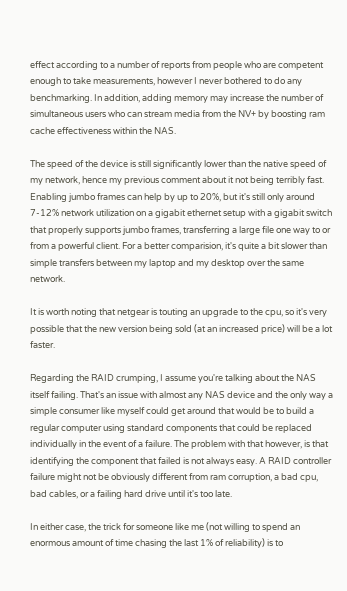effect according to a number of reports from people who are competent enough to take measurements, however I never bothered to do any benchmarking. In addition, adding memory may increase the number of simultaneous users who can stream media from the NV+ by boosting ram cache effectiveness within the NAS.

The speed of the device is still significantly lower than the native speed of my network, hence my previous comment about it not being terribly fast. Enabling jumbo frames can help by up to 20%, but it's still only around 7-12% network utilization on a gigabit ethernet setup with a gigabit switch that properly supports jumbo frames, transferring a large file one way to or from a powerful client. For a better comparision, it's quite a bit slower than simple transfers between my laptop and my desktop over the same network.

It is worth noting that netgear is touting an upgrade to the cpu, so it's very possible that the new version being sold (at an increased price) will be a lot faster.

Regarding the RAID crumping, I assume you're talking about the NAS itself failing. That's an issue with almost any NAS device and the only way a simple consumer like myself could get around that would be to build a regular computer using standard components that could be replaced individually in the event of a failure. The problem with that however, is that identifying the component that failed is not always easy. A RAID controller failure might not be obviously different from ram corruption, a bad cpu, bad cables, or a failing hard drive until it's too late.

In either case, the trick for someone like me (not willing to spend an enormous amount of time chasing the last 1% of reliability) is to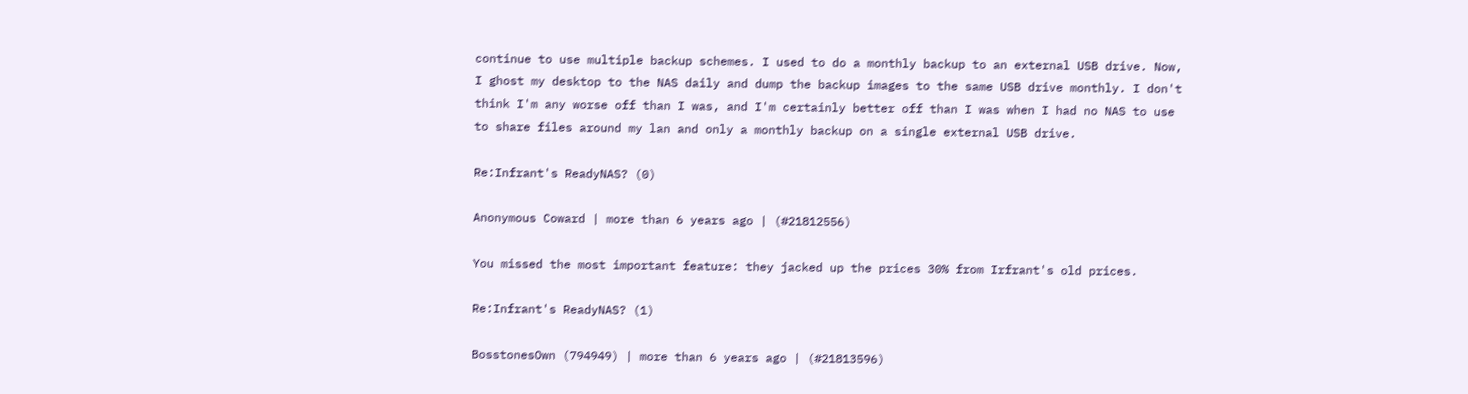continue to use multiple backup schemes. I used to do a monthly backup to an external USB drive. Now, I ghost my desktop to the NAS daily and dump the backup images to the same USB drive monthly. I don't think I'm any worse off than I was, and I'm certainly better off than I was when I had no NAS to use to share files around my lan and only a monthly backup on a single external USB drive.

Re:Infrant's ReadyNAS? (0)

Anonymous Coward | more than 6 years ago | (#21812556)

You missed the most important feature: they jacked up the prices 30% from Irfrant's old prices.

Re:Infrant's ReadyNAS? (1)

BosstonesOwn (794949) | more than 6 years ago | (#21813596)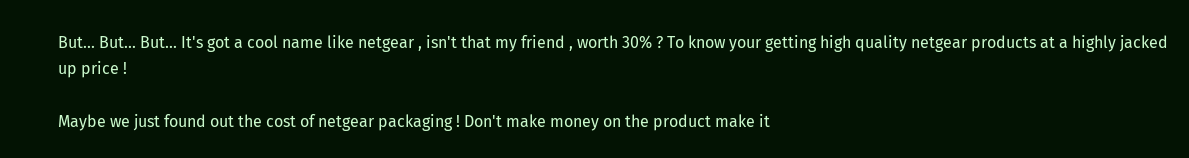But... But... But... It's got a cool name like netgear , isn't that my friend , worth 30% ? To know your getting high quality netgear products at a highly jacked up price !

Maybe we just found out the cost of netgear packaging ! Don't make money on the product make it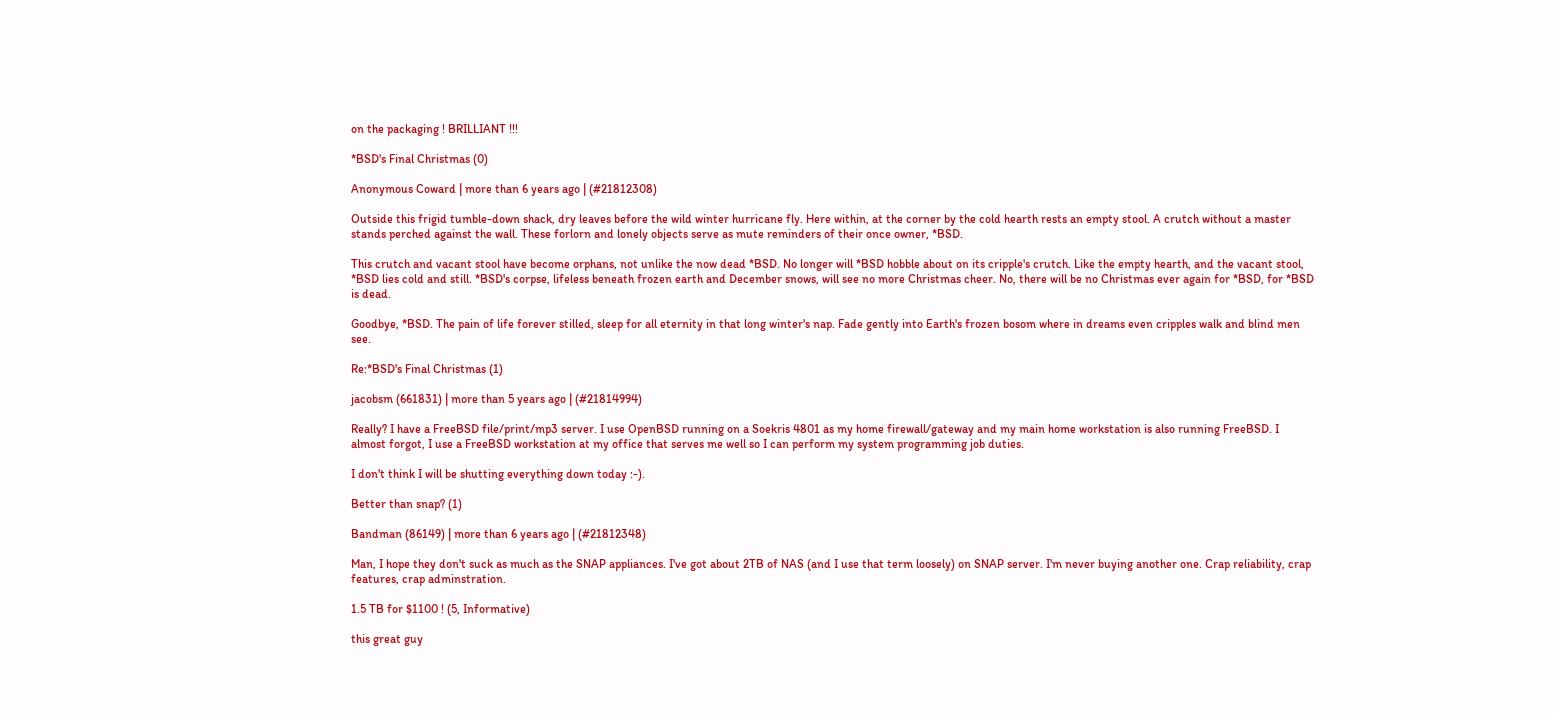on the packaging ! BRILLIANT !!!

*BSD's Final Christmas (0)

Anonymous Coward | more than 6 years ago | (#21812308)

Outside this frigid tumble-down shack, dry leaves before the wild winter hurricane fly. Here within, at the corner by the cold hearth rests an empty stool. A crutch without a master stands perched against the wall. These forlorn and lonely objects serve as mute reminders of their once owner, *BSD.

This crutch and vacant stool have become orphans, not unlike the now dead *BSD. No longer will *BSD hobble about on its cripple's crutch. Like the empty hearth, and the vacant stool, *BSD lies cold and still. *BSD's corpse, lifeless beneath frozen earth and December snows, will see no more Christmas cheer. No, there will be no Christmas ever again for *BSD, for *BSD is dead.

Goodbye, *BSD. The pain of life forever stilled, sleep for all eternity in that long winter's nap. Fade gently into Earth's frozen bosom where in dreams even cripples walk and blind men see.

Re:*BSD's Final Christmas (1)

jacobsm (661831) | more than 5 years ago | (#21814994)

Really? I have a FreeBSD file/print/mp3 server. I use OpenBSD running on a Soekris 4801 as my home firewall/gateway and my main home workstation is also running FreeBSD. I almost forgot, I use a FreeBSD workstation at my office that serves me well so I can perform my system programming job duties.

I don't think I will be shutting everything down today :-).

Better than snap? (1)

Bandman (86149) | more than 6 years ago | (#21812348)

Man, I hope they don't suck as much as the SNAP appliances. I've got about 2TB of NAS (and I use that term loosely) on SNAP server. I'm never buying another one. Crap reliability, crap features, crap adminstration.

1.5 TB for $1100 ! (5, Informative)

this great guy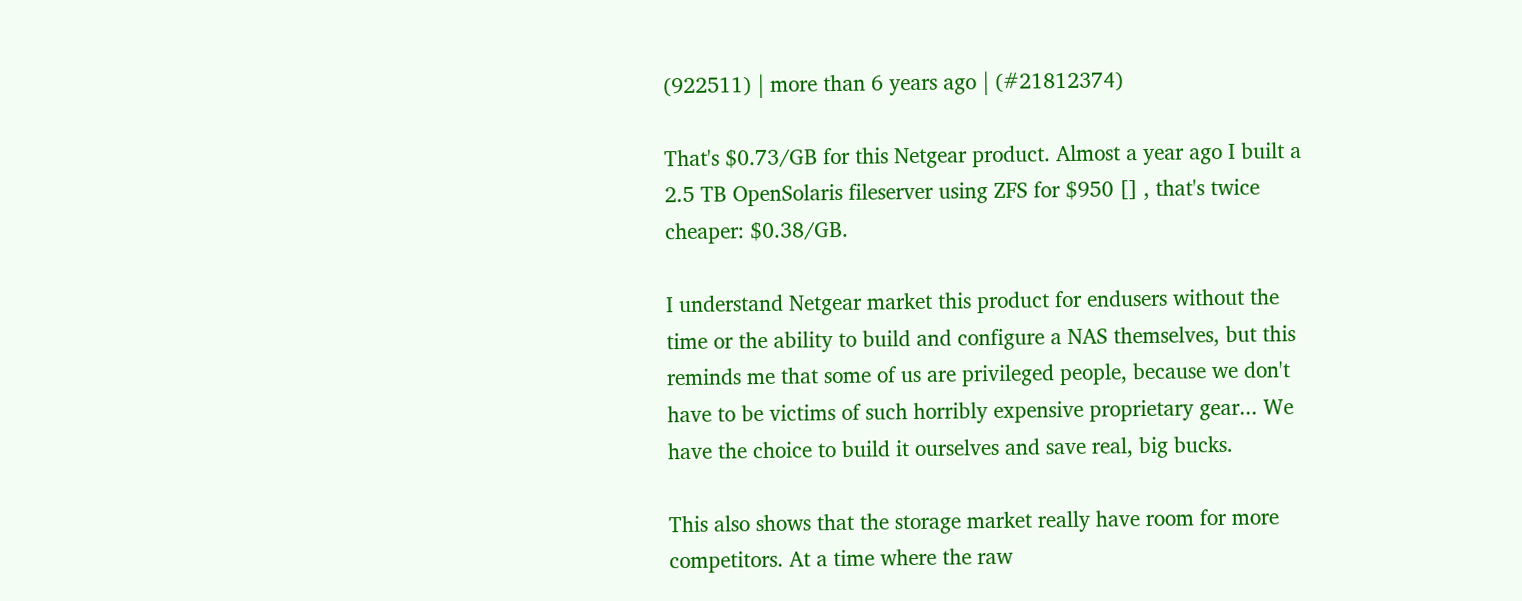(922511) | more than 6 years ago | (#21812374)

That's $0.73/GB for this Netgear product. Almost a year ago I built a 2.5 TB OpenSolaris fileserver using ZFS for $950 [] , that's twice cheaper: $0.38/GB.

I understand Netgear market this product for endusers without the time or the ability to build and configure a NAS themselves, but this reminds me that some of us are privileged people, because we don't have to be victims of such horribly expensive proprietary gear... We have the choice to build it ourselves and save real, big bucks.

This also shows that the storage market really have room for more competitors. At a time where the raw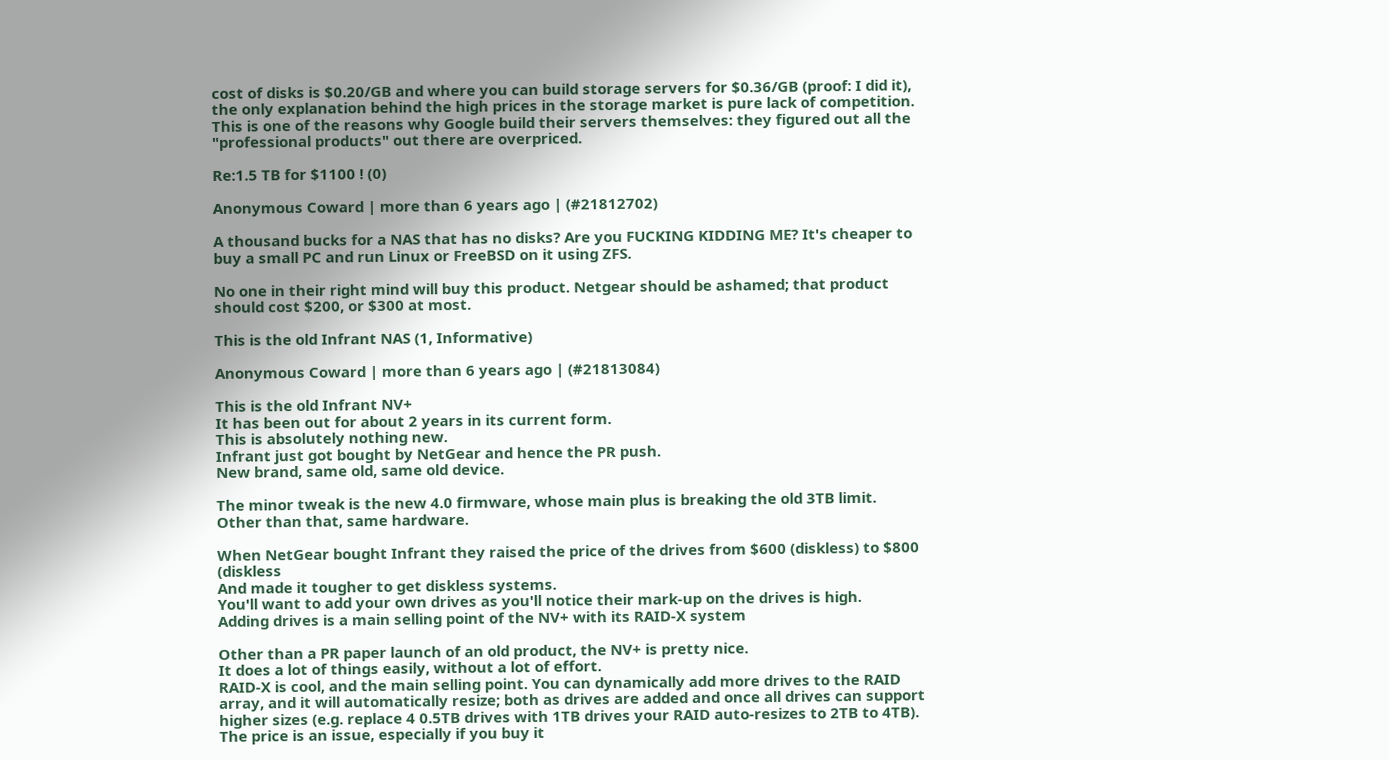cost of disks is $0.20/GB and where you can build storage servers for $0.36/GB (proof: I did it), the only explanation behind the high prices in the storage market is pure lack of competition. This is one of the reasons why Google build their servers themselves: they figured out all the "professional products" out there are overpriced.

Re:1.5 TB for $1100 ! (0)

Anonymous Coward | more than 6 years ago | (#21812702)

A thousand bucks for a NAS that has no disks? Are you FUCKING KIDDING ME? It's cheaper to buy a small PC and run Linux or FreeBSD on it using ZFS.

No one in their right mind will buy this product. Netgear should be ashamed; that product should cost $200, or $300 at most.

This is the old Infrant NAS (1, Informative)

Anonymous Coward | more than 6 years ago | (#21813084)

This is the old Infrant NV+
It has been out for about 2 years in its current form.
This is absolutely nothing new.
Infrant just got bought by NetGear and hence the PR push.
New brand, same old, same old device.

The minor tweak is the new 4.0 firmware, whose main plus is breaking the old 3TB limit.
Other than that, same hardware.

When NetGear bought Infrant they raised the price of the drives from $600 (diskless) to $800 (diskless
And made it tougher to get diskless systems.
You'll want to add your own drives as you'll notice their mark-up on the drives is high.
Adding drives is a main selling point of the NV+ with its RAID-X system

Other than a PR paper launch of an old product, the NV+ is pretty nice.
It does a lot of things easily, without a lot of effort.
RAID-X is cool, and the main selling point. You can dynamically add more drives to the RAID array, and it will automatically resize; both as drives are added and once all drives can support higher sizes (e.g. replace 4 0.5TB drives with 1TB drives your RAID auto-resizes to 2TB to 4TB).
The price is an issue, especially if you buy it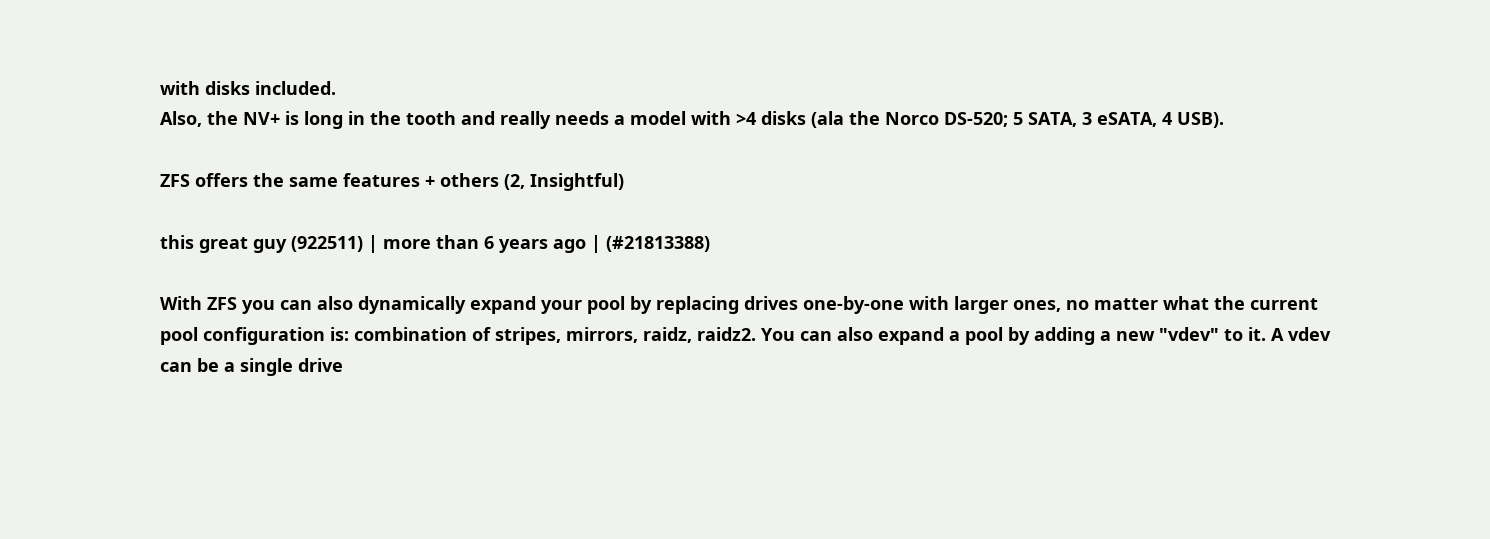with disks included.
Also, the NV+ is long in the tooth and really needs a model with >4 disks (ala the Norco DS-520; 5 SATA, 3 eSATA, 4 USB).

ZFS offers the same features + others (2, Insightful)

this great guy (922511) | more than 6 years ago | (#21813388)

With ZFS you can also dynamically expand your pool by replacing drives one-by-one with larger ones, no matter what the current pool configuration is: combination of stripes, mirrors, raidz, raidz2. You can also expand a pool by adding a new "vdev" to it. A vdev can be a single drive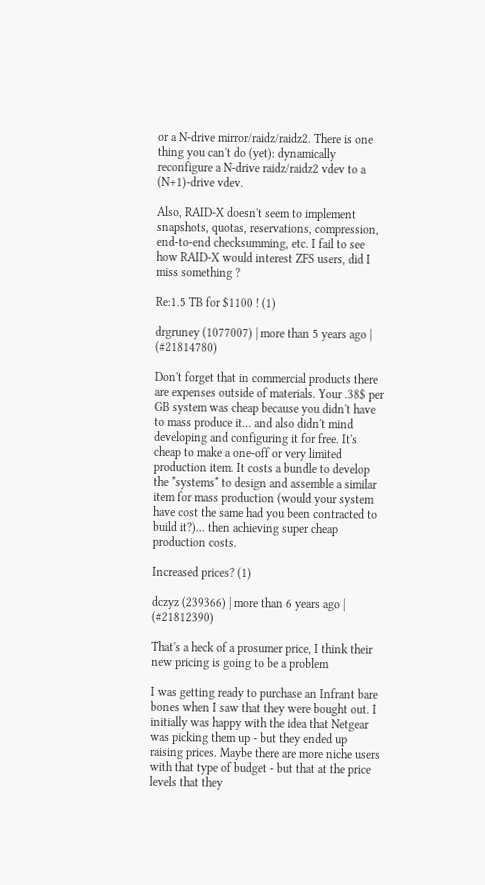or a N-drive mirror/raidz/raidz2. There is one thing you can't do (yet): dynamically reconfigure a N-drive raidz/raidz2 vdev to a (N+1)-drive vdev.

Also, RAID-X doesn't seem to implement snapshots, quotas, reservations, compression, end-to-end checksumming, etc. I fail to see how RAID-X would interest ZFS users, did I miss something ?

Re:1.5 TB for $1100 ! (1)

drgruney (1077007) | more than 5 years ago | (#21814780)

Don't forget that in commercial products there are expenses outside of materials. Your .38$ per GB system was cheap because you didn't have to mass produce it... and also didn't mind developing and configuring it for free. It's cheap to make a one-off or very limited production item. It costs a bundle to develop the *systems* to design and assemble a similar item for mass production (would your system have cost the same had you been contracted to build it?)... then achieving super cheap production costs.

Increased prices? (1)

dczyz (239366) | more than 6 years ago | (#21812390)

That's a heck of a prosumer price, I think their new pricing is going to be a problem

I was getting ready to purchase an Infrant bare bones when I saw that they were bought out. I initially was happy with the idea that Netgear was picking them up - but they ended up raising prices. Maybe there are more niche users with that type of budget - but that at the price levels that they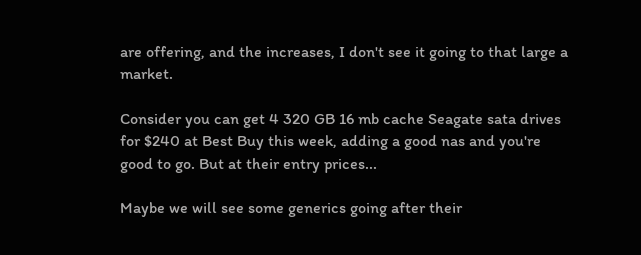are offering, and the increases, I don't see it going to that large a market.

Consider you can get 4 320 GB 16 mb cache Seagate sata drives for $240 at Best Buy this week, adding a good nas and you're good to go. But at their entry prices...

Maybe we will see some generics going after their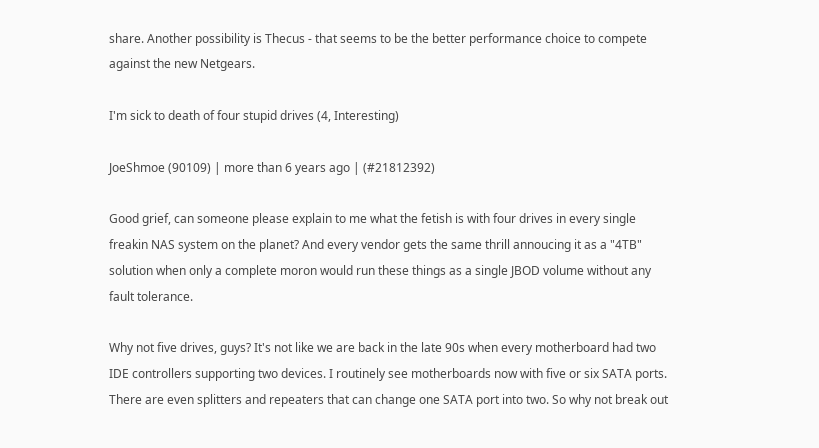share. Another possibility is Thecus - that seems to be the better performance choice to compete against the new Netgears.

I'm sick to death of four stupid drives (4, Interesting)

JoeShmoe (90109) | more than 6 years ago | (#21812392)

Good grief, can someone please explain to me what the fetish is with four drives in every single freakin NAS system on the planet? And every vendor gets the same thrill annoucing it as a "4TB" solution when only a complete moron would run these things as a single JBOD volume without any fault tolerance.

Why not five drives, guys? It's not like we are back in the late 90s when every motherboard had two IDE controllers supporting two devices. I routinely see motherboards now with five or six SATA ports. There are even splitters and repeaters that can change one SATA port into two. So why not break out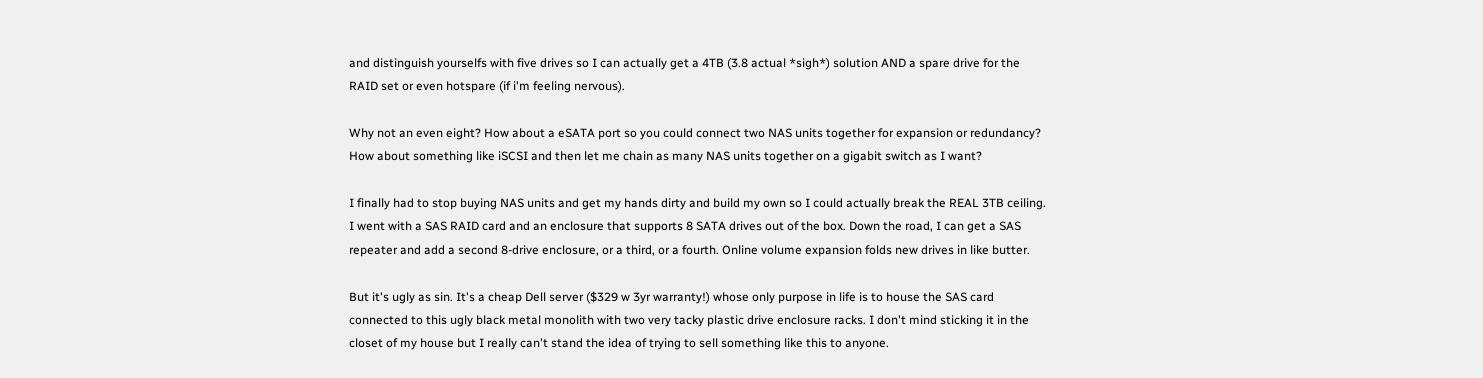and distinguish yourselfs with five drives so I can actually get a 4TB (3.8 actual *sigh*) solution AND a spare drive for the RAID set or even hotspare (if i'm feeling nervous).

Why not an even eight? How about a eSATA port so you could connect two NAS units together for expansion or redundancy? How about something like iSCSI and then let me chain as many NAS units together on a gigabit switch as I want?

I finally had to stop buying NAS units and get my hands dirty and build my own so I could actually break the REAL 3TB ceiling. I went with a SAS RAID card and an enclosure that supports 8 SATA drives out of the box. Down the road, I can get a SAS repeater and add a second 8-drive enclosure, or a third, or a fourth. Online volume expansion folds new drives in like butter.

But it's ugly as sin. It's a cheap Dell server ($329 w 3yr warranty!) whose only purpose in life is to house the SAS card connected to this ugly black metal monolith with two very tacky plastic drive enclosure racks. I don't mind sticking it in the closet of my house but I really can't stand the idea of trying to sell something like this to anyone.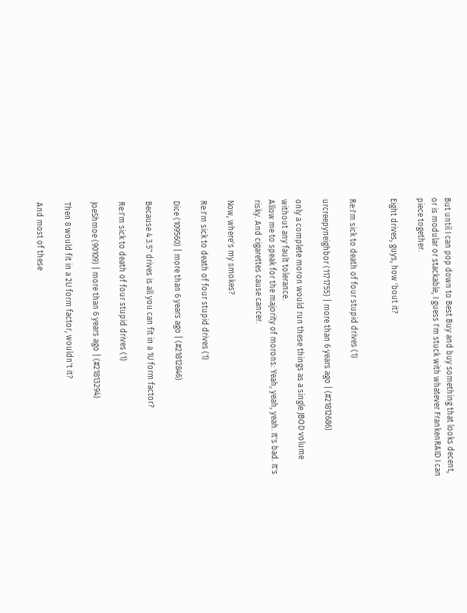But until I can pop down to Best Buy and buy something that looks decent, or is modular or stackable, I guess I'm stuck with whatever FrankenRAID I can piece together.

Eight drives, guys, how 'bout it?


Re:I'm sick to death of four stupid drives (1)

urcreepyneighbor (1171755) | more than 6 years ago | (#21812686)

only a complete moron would run these things as a single JBOD volume without any fault tolerance.
Allow me to speak for the majority of morons: Yeah, yeah, yeah. It's bad. It's risky. And cigarettes cause cancer.

Now, where's my smokes?

Re:I'm sick to death of four stupid drives (1)

Dice (109560) | more than 6 years ago | (#21812846)

Because 4 3.5" drives is all you can fit in a 1U form factor?

Re:I'm sick to death of four stupid drives (1)

JoeShmoe (90109) | more than 6 years ago | (#21813294)

Then 8 would fit in a 2U form factor, wouldn't it?

And most of these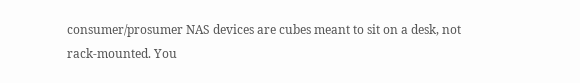consumer/prosumer NAS devices are cubes meant to sit on a desk, not rack-mounted. You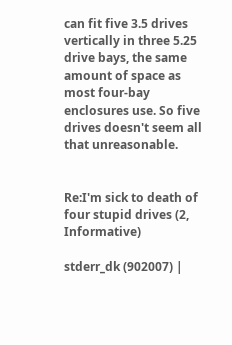can fit five 3.5 drives vertically in three 5.25 drive bays, the same amount of space as most four-bay enclosures use. So five drives doesn't seem all that unreasonable.


Re:I'm sick to death of four stupid drives (2, Informative)

stderr_dk (902007) |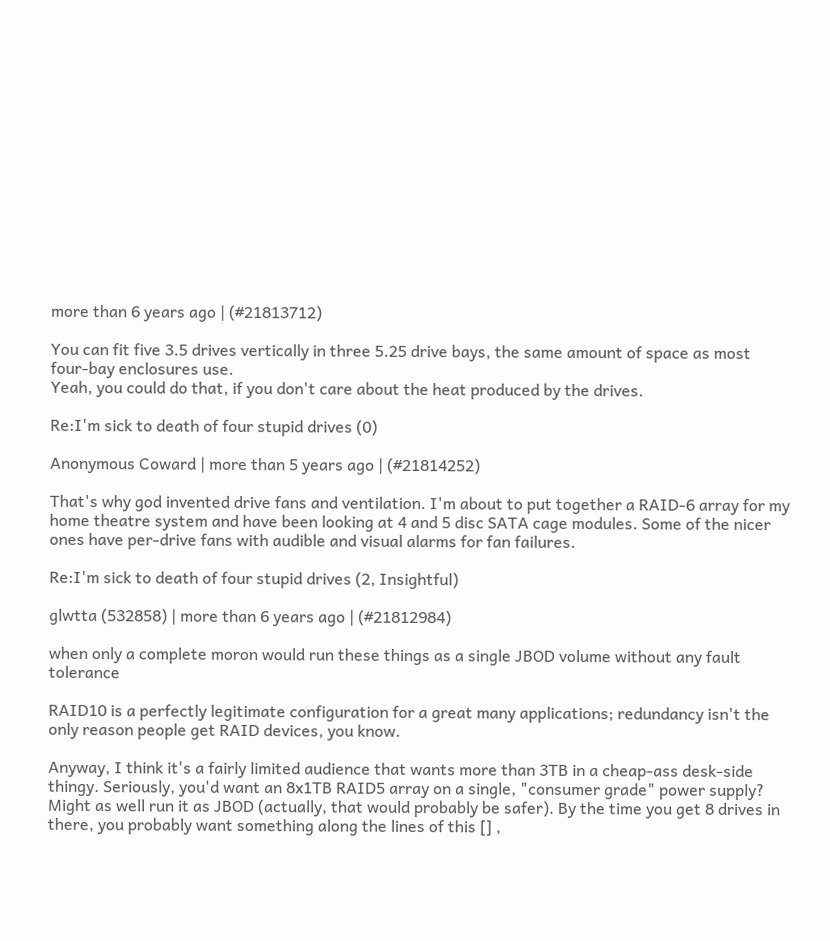more than 6 years ago | (#21813712)

You can fit five 3.5 drives vertically in three 5.25 drive bays, the same amount of space as most four-bay enclosures use.
Yeah, you could do that, if you don't care about the heat produced by the drives.

Re:I'm sick to death of four stupid drives (0)

Anonymous Coward | more than 5 years ago | (#21814252)

That's why god invented drive fans and ventilation. I'm about to put together a RAID-6 array for my home theatre system and have been looking at 4 and 5 disc SATA cage modules. Some of the nicer ones have per-drive fans with audible and visual alarms for fan failures.

Re:I'm sick to death of four stupid drives (2, Insightful)

glwtta (532858) | more than 6 years ago | (#21812984)

when only a complete moron would run these things as a single JBOD volume without any fault tolerance

RAID10 is a perfectly legitimate configuration for a great many applications; redundancy isn't the only reason people get RAID devices, you know.

Anyway, I think it's a fairly limited audience that wants more than 3TB in a cheap-ass desk-side thingy. Seriously, you'd want an 8x1TB RAID5 array on a single, "consumer grade" power supply? Might as well run it as JBOD (actually, that would probably be safer). By the time you get 8 drives in there, you probably want something along the lines of this [] ,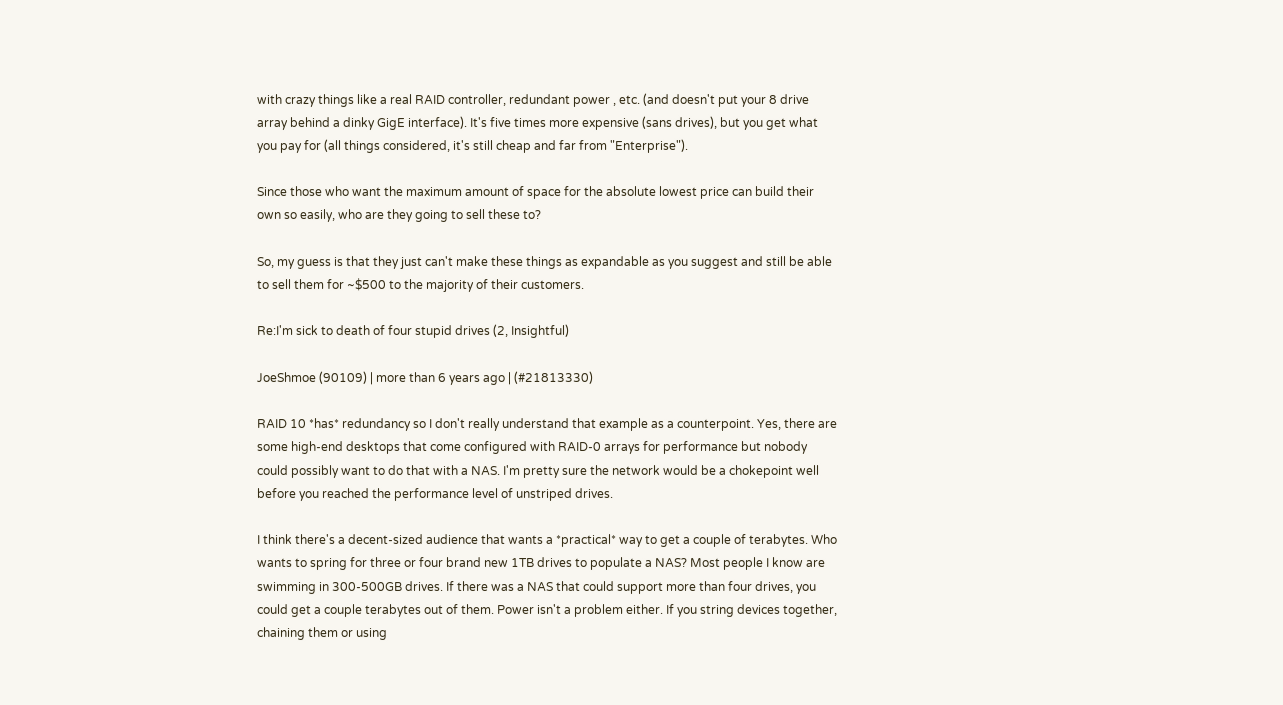with crazy things like a real RAID controller, redundant power , etc. (and doesn't put your 8 drive array behind a dinky GigE interface). It's five times more expensive (sans drives), but you get what you pay for (all things considered, it's still cheap and far from "Enterprise").

Since those who want the maximum amount of space for the absolute lowest price can build their own so easily, who are they going to sell these to?

So, my guess is that they just can't make these things as expandable as you suggest and still be able to sell them for ~$500 to the majority of their customers.

Re:I'm sick to death of four stupid drives (2, Insightful)

JoeShmoe (90109) | more than 6 years ago | (#21813330)

RAID 10 *has* redundancy so I don't really understand that example as a counterpoint. Yes, there are some high-end desktops that come configured with RAID-0 arrays for performance but nobody could possibly want to do that with a NAS. I'm pretty sure the network would be a chokepoint well before you reached the performance level of unstriped drives.

I think there's a decent-sized audience that wants a *practical* way to get a couple of terabytes. Who wants to spring for three or four brand new 1TB drives to populate a NAS? Most people I know are swimming in 300-500GB drives. If there was a NAS that could support more than four drives, you could get a couple terabytes out of them. Power isn't a problem either. If you string devices together, chaining them or using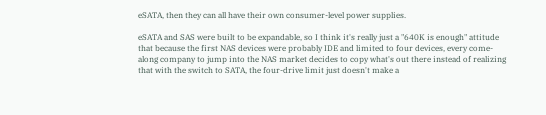eSATA, then they can all have their own consumer-level power supplies.

eSATA and SAS were built to be expandable, so I think it's really just a "640K is enough" attitude that because the first NAS devices were probably IDE and limited to four devices, every come-along company to jump into the NAS market decides to copy what's out there instead of realizing that with the switch to SATA, the four-drive limit just doesn't make a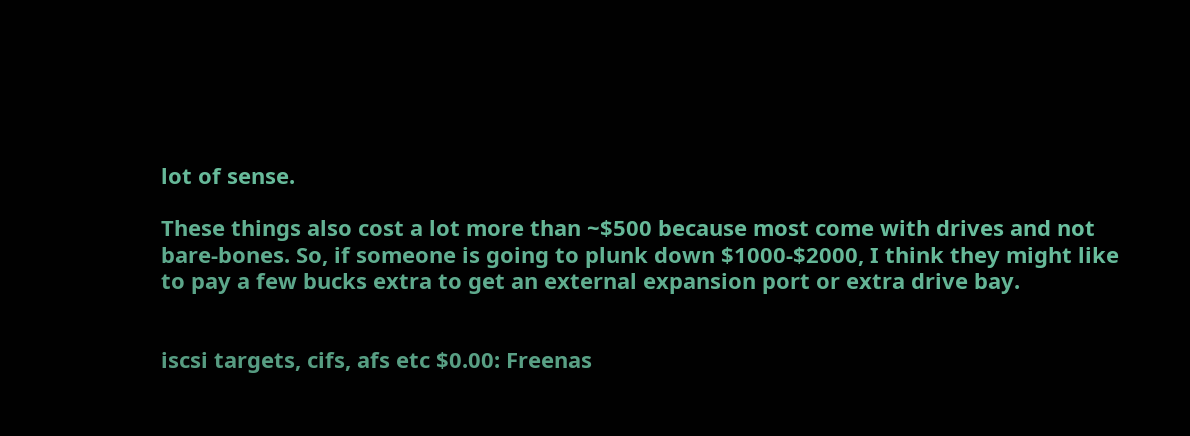lot of sense.

These things also cost a lot more than ~$500 because most come with drives and not bare-bones. So, if someone is going to plunk down $1000-$2000, I think they might like to pay a few bucks extra to get an external expansion port or extra drive bay.


iscsi targets, cifs, afs etc $0.00: Freenas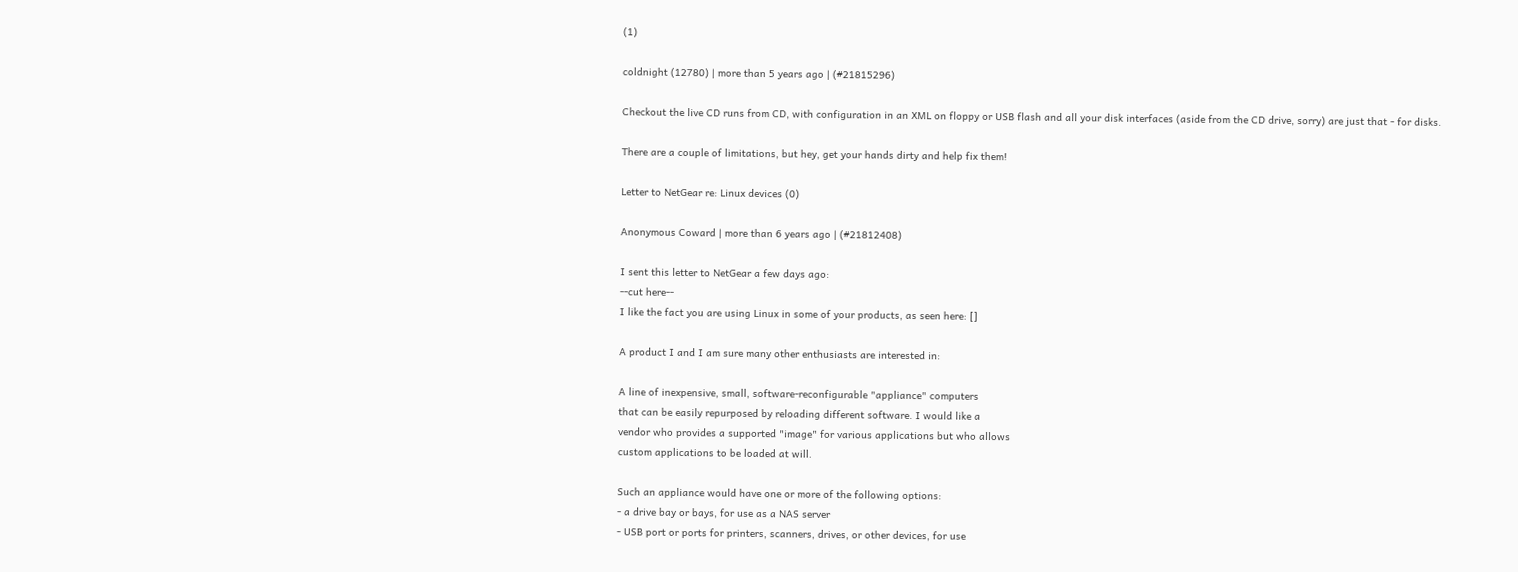(1)

coldnight (12780) | more than 5 years ago | (#21815296)

Checkout the live CD runs from CD, with configuration in an XML on floppy or USB flash and all your disk interfaces (aside from the CD drive, sorry) are just that - for disks.

There are a couple of limitations, but hey, get your hands dirty and help fix them!

Letter to NetGear re: Linux devices (0)

Anonymous Coward | more than 6 years ago | (#21812408)

I sent this letter to NetGear a few days ago:
--cut here--
I like the fact you are using Linux in some of your products, as seen here: []

A product I and I am sure many other enthusiasts are interested in:

A line of inexpensive, small, software-reconfigurable "appliance" computers
that can be easily repurposed by reloading different software. I would like a
vendor who provides a supported "image" for various applications but who allows
custom applications to be loaded at will.

Such an appliance would have one or more of the following options:
- a drive bay or bays, for use as a NAS server
- USB port or ports for printers, scanners, drives, or other devices, for use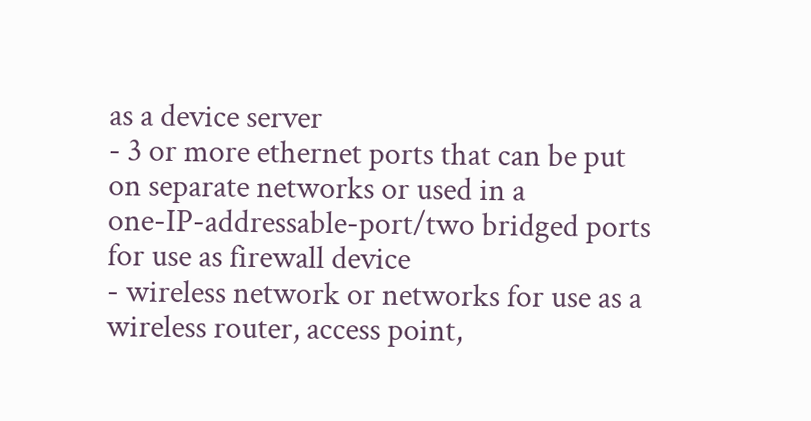as a device server
- 3 or more ethernet ports that can be put on separate networks or used in a
one-IP-addressable-port/two bridged ports for use as firewall device
- wireless network or networks for use as a wireless router, access point,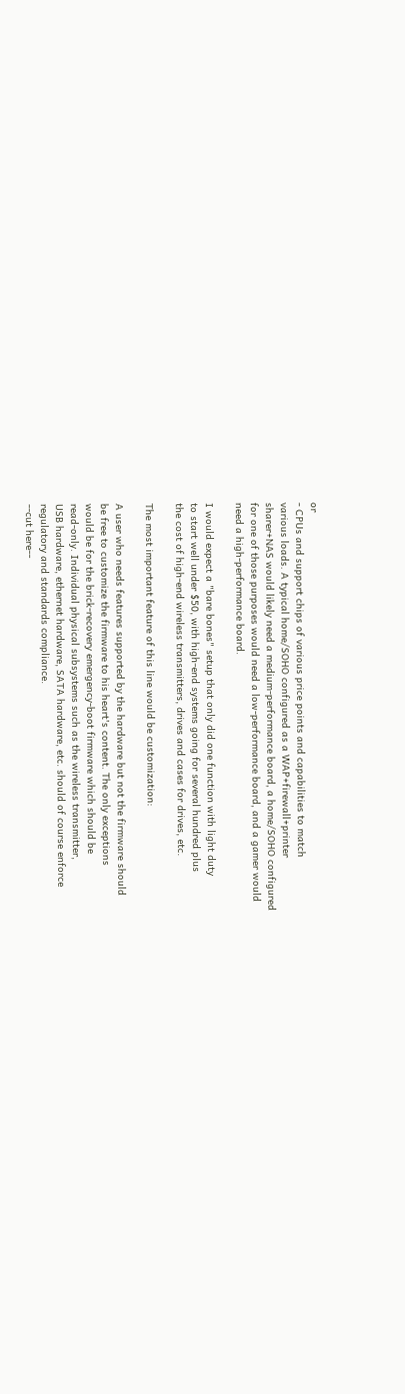or
- CPUs and support chips of various price points and capabilities to match
various loads. A typical home/SOHO configured as a WAP+firewall+printer
sharer+NAS would likely need a medium-performance board, a home/SOHO configured
for one of those purposes would need a low-performance board, and a gamer would
need a high-performance board.

I would expect a "bare bones" setup that only did one function with light duty
to start well under $50, with high-end systems going for several hundred plus
the cost of high-end wireless transmitters, drives and cases for drives, etc.

The most important feature of this line would be customization:

A user who needs features supported by the hardware but not the firmware should
be free to customize the firmware to his heart's content. The only exceptions
would be for the brick-recovery emergency-boot firmware which should be
read-only. Individual physical subsystems such as the wireless transmitter,
USB hardware, ethernet hardware, SATA hardware, etc. should of course enforce
regulatory and standards compliance.
--cut here--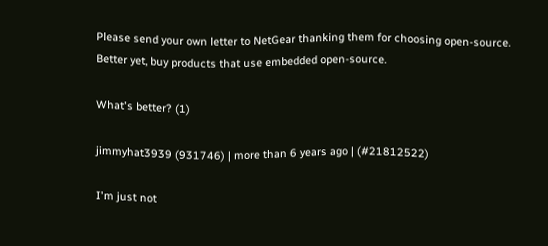Please send your own letter to NetGear thanking them for choosing open-source. Better yet, buy products that use embedded open-source.

What's better? (1)

jimmyhat3939 (931746) | more than 6 years ago | (#21812522)

I'm just not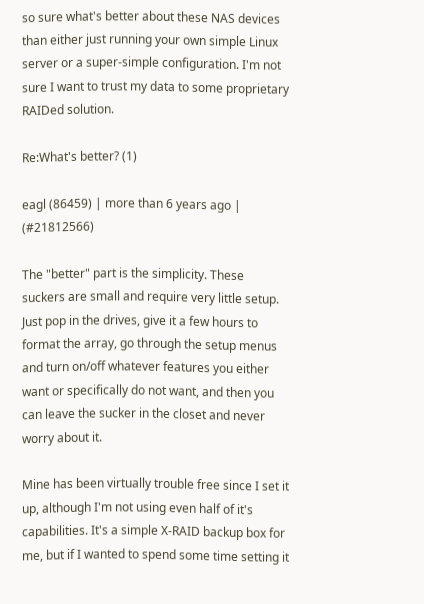so sure what's better about these NAS devices than either just running your own simple Linux server or a super-simple configuration. I'm not sure I want to trust my data to some proprietary RAIDed solution.

Re:What's better? (1)

eagl (86459) | more than 6 years ago | (#21812566)

The "better" part is the simplicity. These suckers are small and require very little setup. Just pop in the drives, give it a few hours to format the array, go through the setup menus and turn on/off whatever features you either want or specifically do not want, and then you can leave the sucker in the closet and never worry about it.

Mine has been virtually trouble free since I set it up, although I'm not using even half of it's capabilities. It's a simple X-RAID backup box for me, but if I wanted to spend some time setting it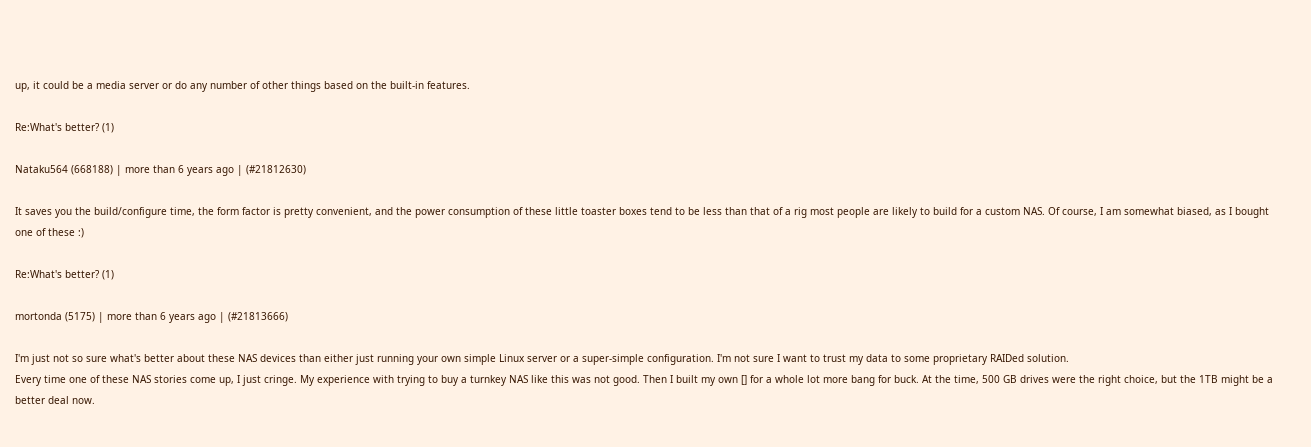up, it could be a media server or do any number of other things based on the built-in features.

Re:What's better? (1)

Nataku564 (668188) | more than 6 years ago | (#21812630)

It saves you the build/configure time, the form factor is pretty convenient, and the power consumption of these little toaster boxes tend to be less than that of a rig most people are likely to build for a custom NAS. Of course, I am somewhat biased, as I bought one of these :)

Re:What's better? (1)

mortonda (5175) | more than 6 years ago | (#21813666)

I'm just not so sure what's better about these NAS devices than either just running your own simple Linux server or a super-simple configuration. I'm not sure I want to trust my data to some proprietary RAIDed solution.
Every time one of these NAS stories come up, I just cringe. My experience with trying to buy a turnkey NAS like this was not good. Then I built my own [] for a whole lot more bang for buck. At the time, 500 GB drives were the right choice, but the 1TB might be a better deal now.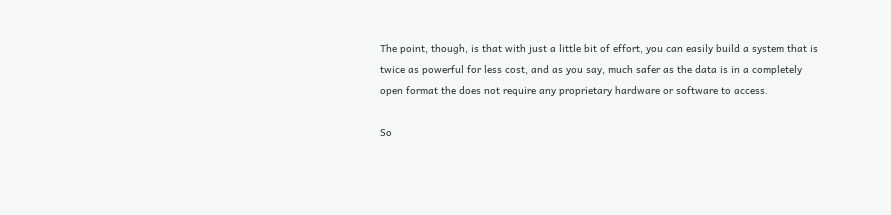The point, though, is that with just a little bit of effort, you can easily build a system that is twice as powerful for less cost, and as you say, much safer as the data is in a completely open format the does not require any proprietary hardware or software to access.

So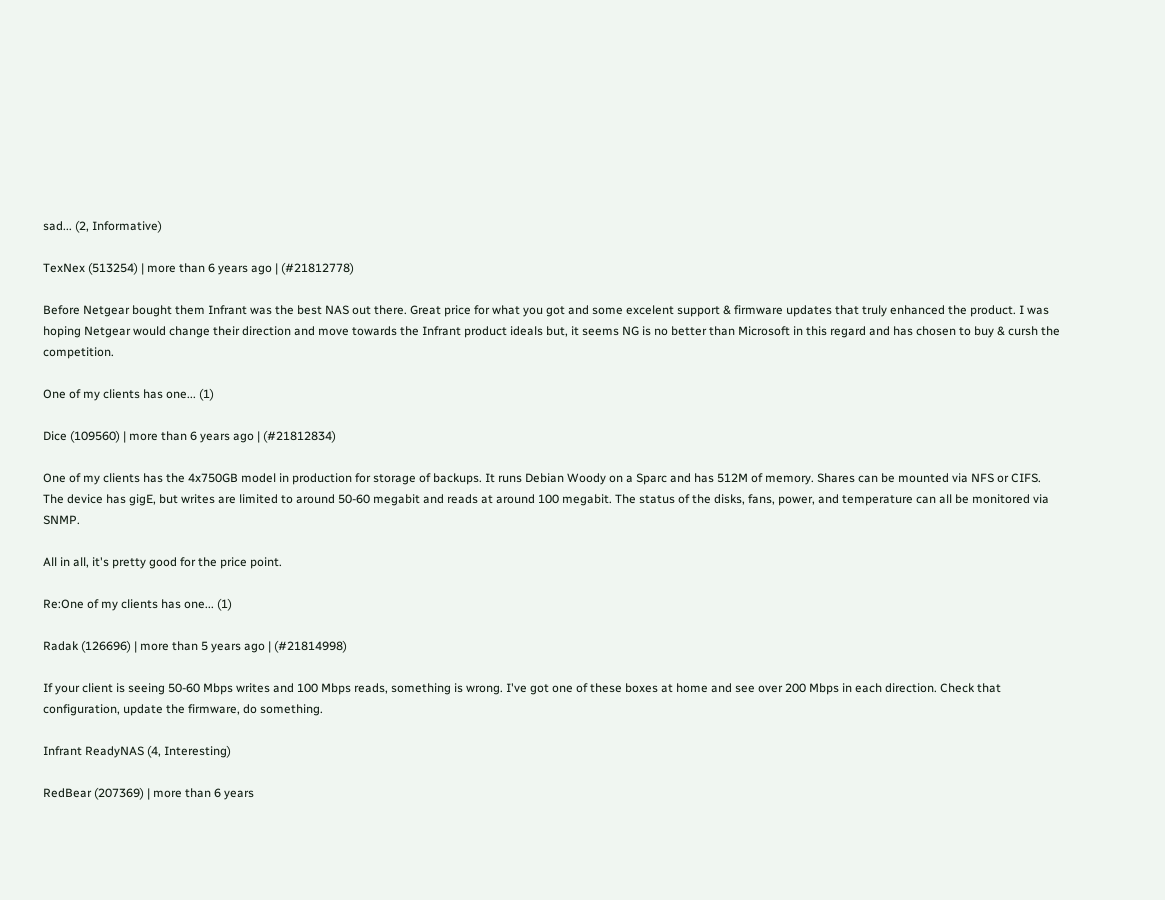sad... (2, Informative)

TexNex (513254) | more than 6 years ago | (#21812778)

Before Netgear bought them Infrant was the best NAS out there. Great price for what you got and some excelent support & firmware updates that truly enhanced the product. I was hoping Netgear would change their direction and move towards the Infrant product ideals but, it seems NG is no better than Microsoft in this regard and has chosen to buy & cursh the competition.

One of my clients has one... (1)

Dice (109560) | more than 6 years ago | (#21812834)

One of my clients has the 4x750GB model in production for storage of backups. It runs Debian Woody on a Sparc and has 512M of memory. Shares can be mounted via NFS or CIFS. The device has gigE, but writes are limited to around 50-60 megabit and reads at around 100 megabit. The status of the disks, fans, power, and temperature can all be monitored via SNMP.

All in all, it's pretty good for the price point.

Re:One of my clients has one... (1)

Radak (126696) | more than 5 years ago | (#21814998)

If your client is seeing 50-60 Mbps writes and 100 Mbps reads, something is wrong. I've got one of these boxes at home and see over 200 Mbps in each direction. Check that configuration, update the firmware, do something.

Infrant ReadyNAS (4, Interesting)

RedBear (207369) | more than 6 years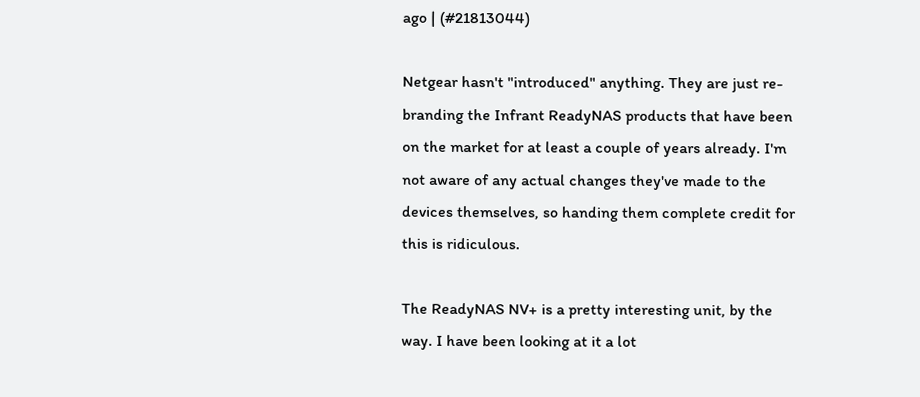ago | (#21813044)

Netgear hasn't "introduced" anything. They are just re-branding the Infrant ReadyNAS products that have been on the market for at least a couple of years already. I'm not aware of any actual changes they've made to the devices themselves, so handing them complete credit for this is ridiculous.

The ReadyNAS NV+ is a pretty interesting unit, by the way. I have been looking at it a lot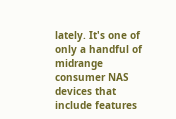lately. It's one of only a handful of midrange consumer NAS devices that include features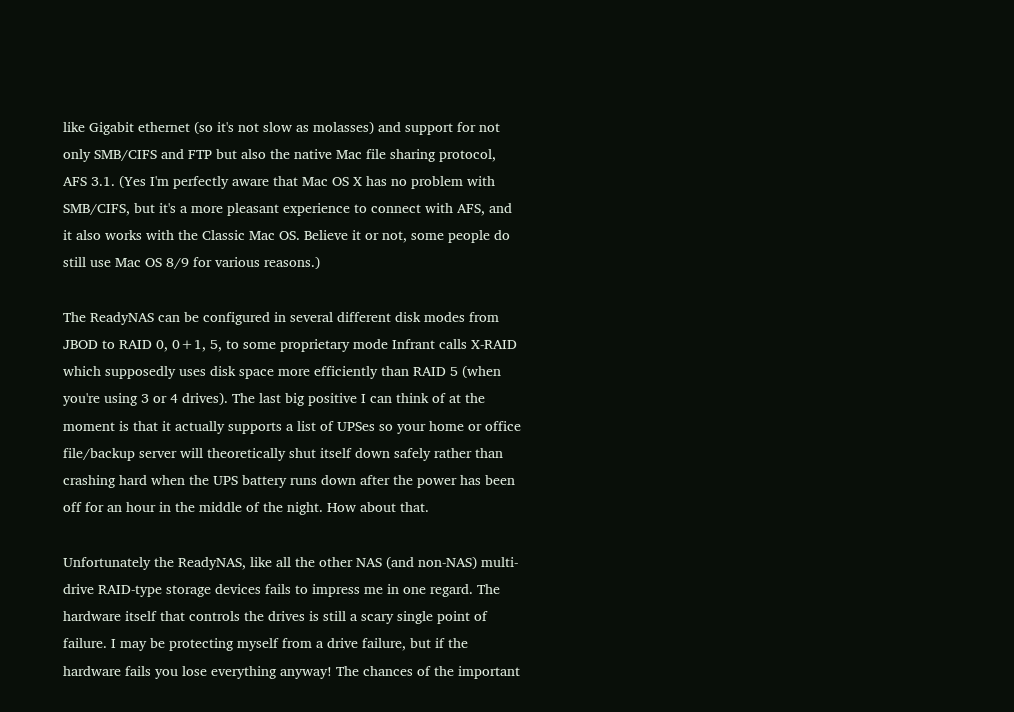like Gigabit ethernet (so it's not slow as molasses) and support for not only SMB/CIFS and FTP but also the native Mac file sharing protocol, AFS 3.1. (Yes I'm perfectly aware that Mac OS X has no problem with SMB/CIFS, but it's a more pleasant experience to connect with AFS, and it also works with the Classic Mac OS. Believe it or not, some people do still use Mac OS 8/9 for various reasons.)

The ReadyNAS can be configured in several different disk modes from JBOD to RAID 0, 0+1, 5, to some proprietary mode Infrant calls X-RAID which supposedly uses disk space more efficiently than RAID 5 (when you're using 3 or 4 drives). The last big positive I can think of at the moment is that it actually supports a list of UPSes so your home or office file/backup server will theoretically shut itself down safely rather than crashing hard when the UPS battery runs down after the power has been off for an hour in the middle of the night. How about that.

Unfortunately the ReadyNAS, like all the other NAS (and non-NAS) multi-drive RAID-type storage devices fails to impress me in one regard. The hardware itself that controls the drives is still a scary single point of failure. I may be protecting myself from a drive failure, but if the hardware fails you lose everything anyway! The chances of the important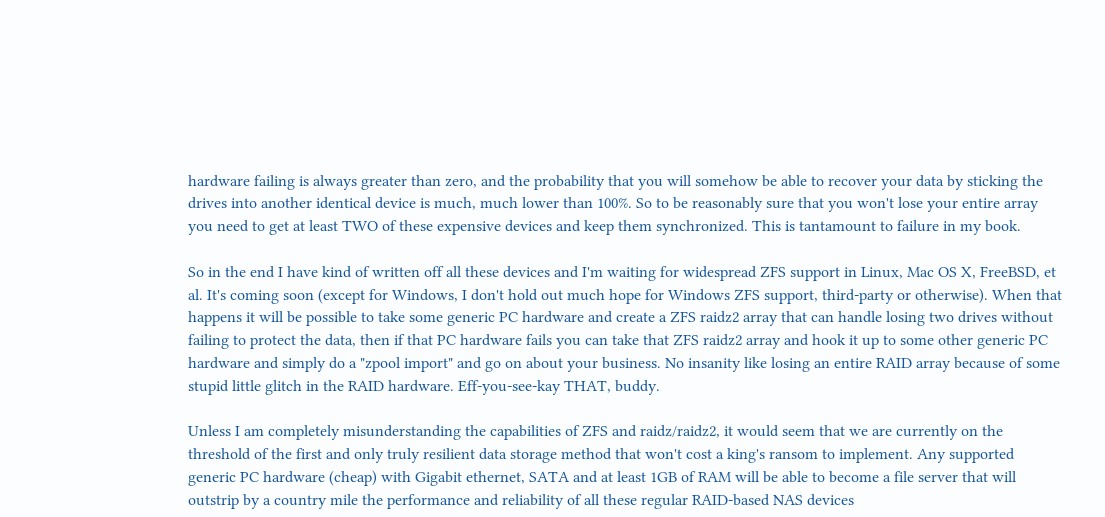hardware failing is always greater than zero, and the probability that you will somehow be able to recover your data by sticking the drives into another identical device is much, much lower than 100%. So to be reasonably sure that you won't lose your entire array you need to get at least TWO of these expensive devices and keep them synchronized. This is tantamount to failure in my book.

So in the end I have kind of written off all these devices and I'm waiting for widespread ZFS support in Linux, Mac OS X, FreeBSD, et al. It's coming soon (except for Windows, I don't hold out much hope for Windows ZFS support, third-party or otherwise). When that happens it will be possible to take some generic PC hardware and create a ZFS raidz2 array that can handle losing two drives without failing to protect the data, then if that PC hardware fails you can take that ZFS raidz2 array and hook it up to some other generic PC hardware and simply do a "zpool import" and go on about your business. No insanity like losing an entire RAID array because of some stupid little glitch in the RAID hardware. Eff-you-see-kay THAT, buddy.

Unless I am completely misunderstanding the capabilities of ZFS and raidz/raidz2, it would seem that we are currently on the threshold of the first and only truly resilient data storage method that won't cost a king's ransom to implement. Any supported generic PC hardware (cheap) with Gigabit ethernet, SATA and at least 1GB of RAM will be able to become a file server that will outstrip by a country mile the performance and reliability of all these regular RAID-based NAS devices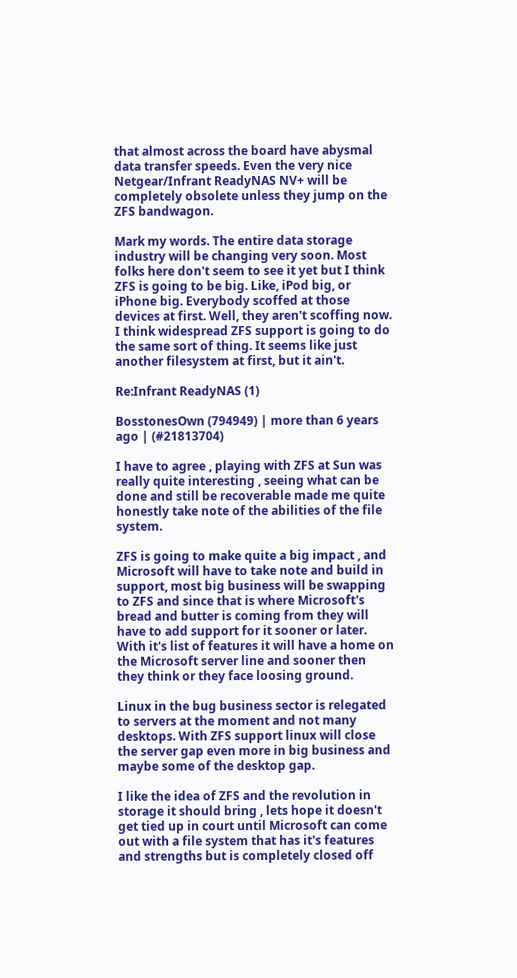that almost across the board have abysmal data transfer speeds. Even the very nice Netgear/Infrant ReadyNAS NV+ will be completely obsolete unless they jump on the ZFS bandwagon.

Mark my words. The entire data storage industry will be changing very soon. Most folks here don't seem to see it yet but I think ZFS is going to be big. Like, iPod big, or iPhone big. Everybody scoffed at those devices at first. Well, they aren't scoffing now. I think widespread ZFS support is going to do the same sort of thing. It seems like just another filesystem at first, but it ain't.

Re:Infrant ReadyNAS (1)

BosstonesOwn (794949) | more than 6 years ago | (#21813704)

I have to agree , playing with ZFS at Sun was really quite interesting , seeing what can be done and still be recoverable made me quite honestly take note of the abilities of the file system.

ZFS is going to make quite a big impact , and Microsoft will have to take note and build in support, most big business will be swapping to ZFS and since that is where Microsoft's bread and butter is coming from they will have to add support for it sooner or later. With it's list of features it will have a home on the Microsoft server line and sooner then they think or they face loosing ground.

Linux in the bug business sector is relegated to servers at the moment and not many desktops. With ZFS support linux will close the server gap even more in big business and maybe some of the desktop gap.

I like the idea of ZFS and the revolution in storage it should bring , lets hope it doesn't get tied up in court until Microsoft can come out with a file system that has it's features and strengths but is completely closed off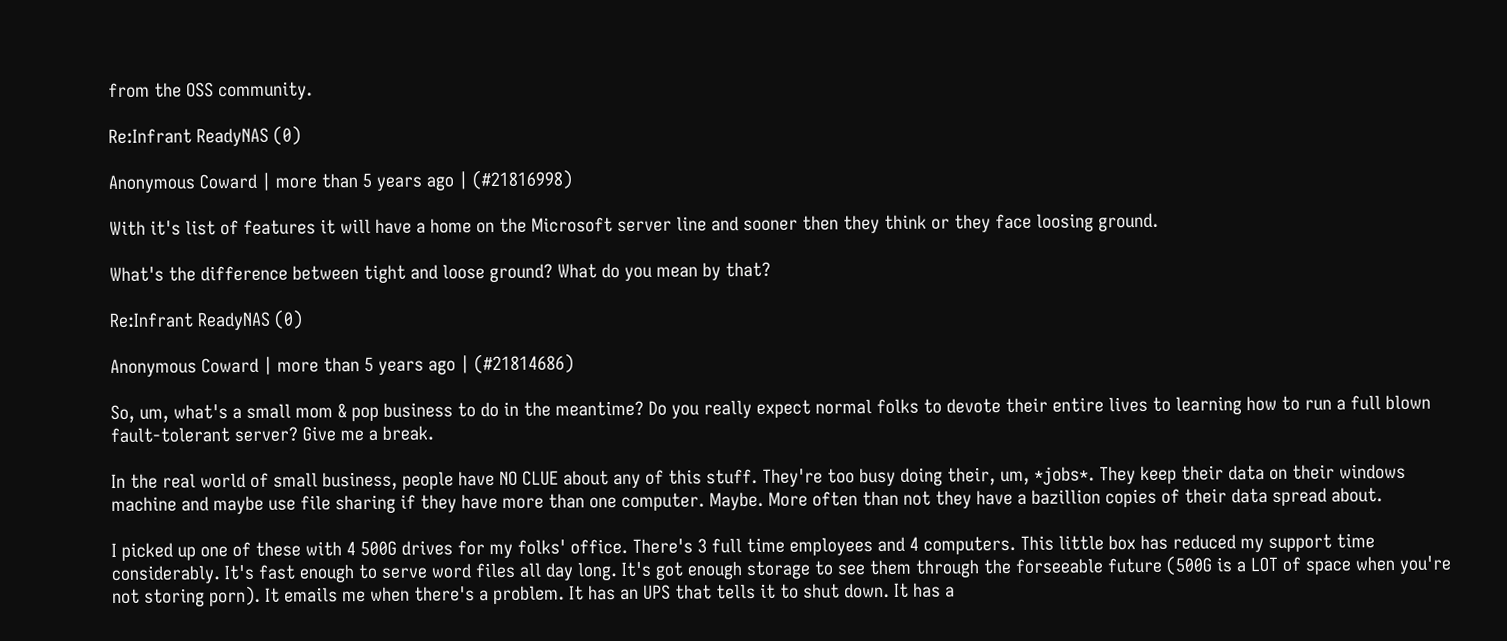from the OSS community.

Re:Infrant ReadyNAS (0)

Anonymous Coward | more than 5 years ago | (#21816998)

With it's list of features it will have a home on the Microsoft server line and sooner then they think or they face loosing ground.

What's the difference between tight and loose ground? What do you mean by that?

Re:Infrant ReadyNAS (0)

Anonymous Coward | more than 5 years ago | (#21814686)

So, um, what's a small mom & pop business to do in the meantime? Do you really expect normal folks to devote their entire lives to learning how to run a full blown fault-tolerant server? Give me a break.

In the real world of small business, people have NO CLUE about any of this stuff. They're too busy doing their, um, *jobs*. They keep their data on their windows machine and maybe use file sharing if they have more than one computer. Maybe. More often than not they have a bazillion copies of their data spread about.

I picked up one of these with 4 500G drives for my folks' office. There's 3 full time employees and 4 computers. This little box has reduced my support time considerably. It's fast enough to serve word files all day long. It's got enough storage to see them through the forseeable future (500G is a LOT of space when you're not storing porn). It emails me when there's a problem. It has an UPS that tells it to shut down. It has a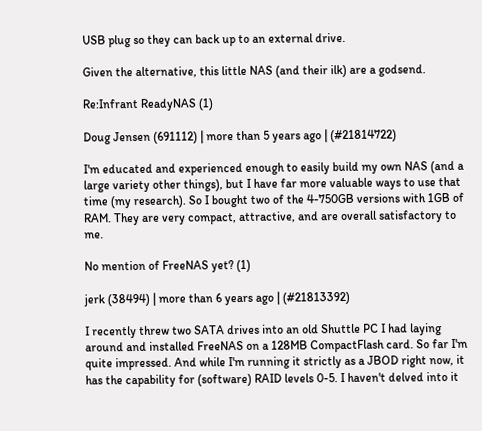USB plug so they can back up to an external drive.

Given the alternative, this little NAS (and their ilk) are a godsend.

Re:Infrant ReadyNAS (1)

Doug Jensen (691112) | more than 5 years ago | (#21814722)

I'm educated and experienced enough to easily build my own NAS (and a large variety other things), but I have far more valuable ways to use that time (my research). So I bought two of the 4-750GB versions with 1GB of RAM. They are very compact, attractive, and are overall satisfactory to me.

No mention of FreeNAS yet? (1)

jerk (38494) | more than 6 years ago | (#21813392)

I recently threw two SATA drives into an old Shuttle PC I had laying around and installed FreeNAS on a 128MB CompactFlash card. So far I'm quite impressed. And while I'm running it strictly as a JBOD right now, it has the capability for (software) RAID levels 0-5. I haven't delved into it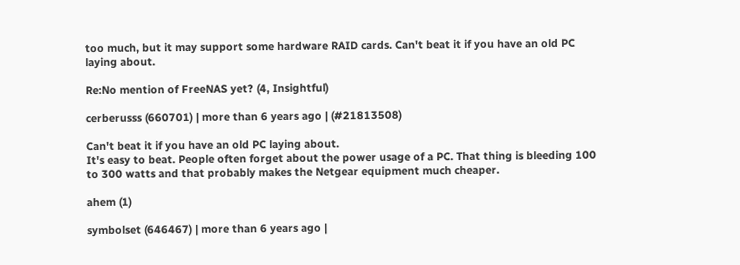too much, but it may support some hardware RAID cards. Can't beat it if you have an old PC laying about.

Re:No mention of FreeNAS yet? (4, Insightful)

cerberusss (660701) | more than 6 years ago | (#21813508)

Can't beat it if you have an old PC laying about.
It's easy to beat. People often forget about the power usage of a PC. That thing is bleeding 100 to 300 watts and that probably makes the Netgear equipment much cheaper.

ahem (1)

symbolset (646467) | more than 6 years ago |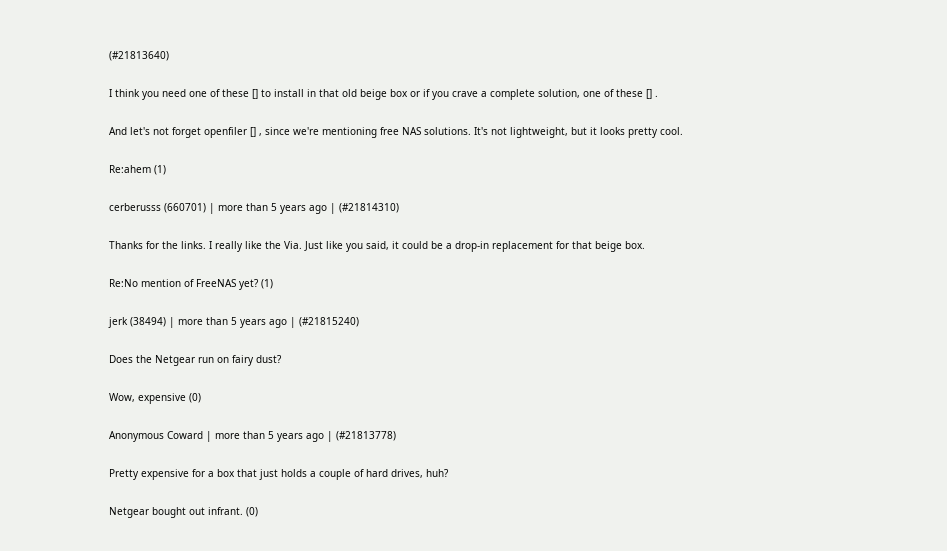(#21813640)

I think you need one of these [] to install in that old beige box or if you crave a complete solution, one of these [] .

And let's not forget openfiler [] , since we're mentioning free NAS solutions. It's not lightweight, but it looks pretty cool.

Re:ahem (1)

cerberusss (660701) | more than 5 years ago | (#21814310)

Thanks for the links. I really like the Via. Just like you said, it could be a drop-in replacement for that beige box.

Re:No mention of FreeNAS yet? (1)

jerk (38494) | more than 5 years ago | (#21815240)

Does the Netgear run on fairy dust?

Wow, expensive (0)

Anonymous Coward | more than 5 years ago | (#21813778)

Pretty expensive for a box that just holds a couple of hard drives, huh?

Netgear bought out infrant. (0)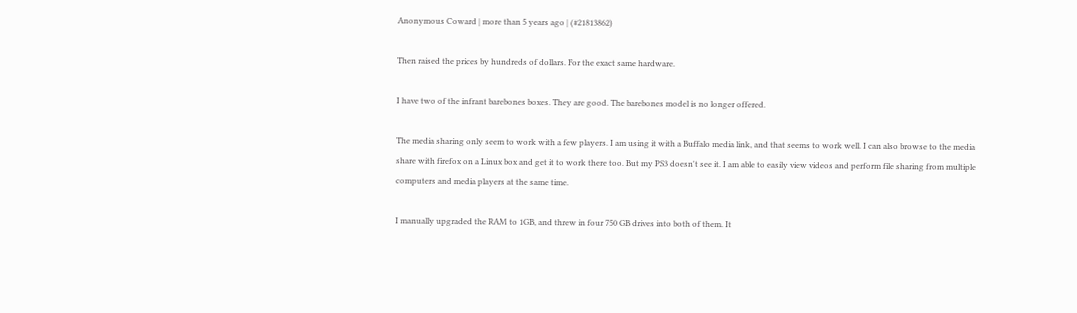Anonymous Coward | more than 5 years ago | (#21813862)

Then raised the prices by hundreds of dollars. For the exact same hardware.

I have two of the infrant barebones boxes. They are good. The barebones model is no longer offered.

The media sharing only seem to work with a few players. I am using it with a Buffalo media link, and that seems to work well. I can also browse to the media share with firefox on a Linux box and get it to work there too. But my PS3 doesn't see it. I am able to easily view videos and perform file sharing from multiple computers and media players at the same time.

I manually upgraded the RAM to 1GB, and threw in four 750 GB drives into both of them. It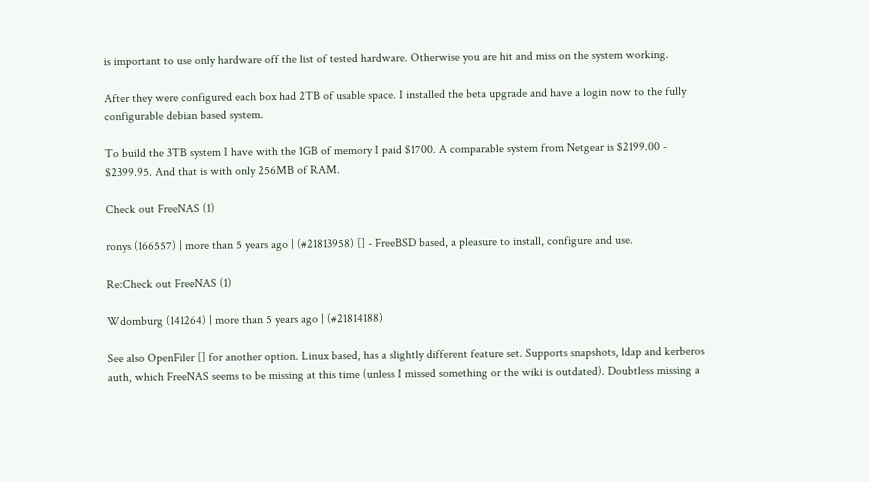is important to use only hardware off the list of tested hardware. Otherwise you are hit and miss on the system working.

After they were configured each box had 2TB of usable space. I installed the beta upgrade and have a login now to the fully configurable debian based system.

To build the 3TB system I have with the 1GB of memory I paid $1700. A comparable system from Netgear is $2199.00 - $2399.95. And that is with only 256MB of RAM.

Check out FreeNAS (1)

ronys (166557) | more than 5 years ago | (#21813958) [] - FreeBSD based, a pleasure to install, configure and use.

Re:Check out FreeNAS (1)

Wdomburg (141264) | more than 5 years ago | (#21814188)

See also OpenFiler [] for another option. Linux based, has a slightly different feature set. Supports snapshots, ldap and kerberos auth, which FreeNAS seems to be missing at this time (unless I missed something or the wiki is outdated). Doubtless missing a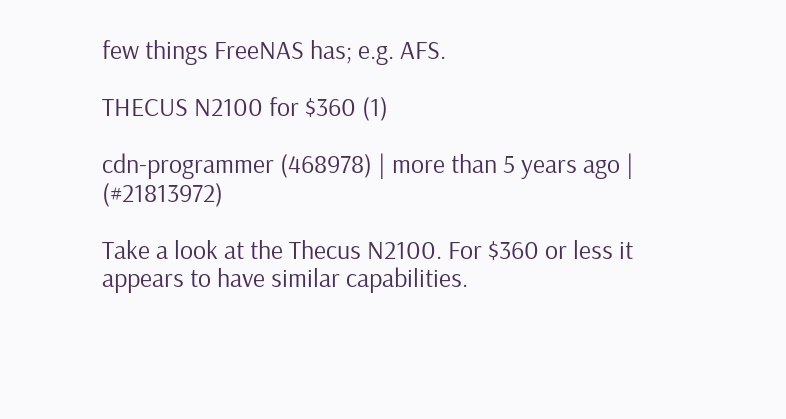few things FreeNAS has; e.g. AFS.

THECUS N2100 for $360 (1)

cdn-programmer (468978) | more than 5 years ago | (#21813972)

Take a look at the Thecus N2100. For $360 or less it appears to have similar capabilities.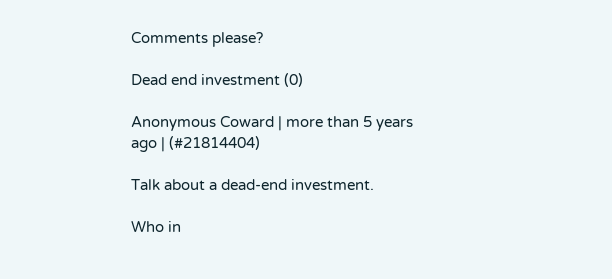Comments please?

Dead end investment (0)

Anonymous Coward | more than 5 years ago | (#21814404)

Talk about a dead-end investment.

Who in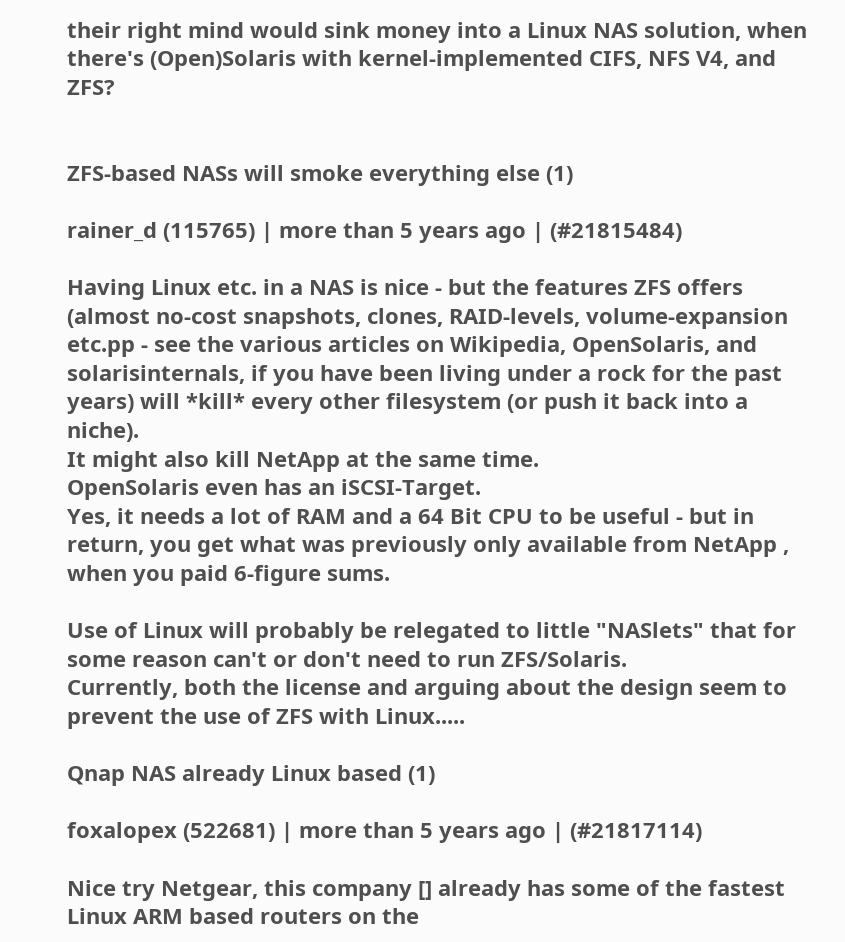their right mind would sink money into a Linux NAS solution, when there's (Open)Solaris with kernel-implemented CIFS, NFS V4, and ZFS?


ZFS-based NASs will smoke everything else (1)

rainer_d (115765) | more than 5 years ago | (#21815484)

Having Linux etc. in a NAS is nice - but the features ZFS offers (almost no-cost snapshots, clones, RAID-levels, volume-expansion etc.pp - see the various articles on Wikipedia, OpenSolaris, and solarisinternals, if you have been living under a rock for the past years) will *kill* every other filesystem (or push it back into a niche).
It might also kill NetApp at the same time.
OpenSolaris even has an iSCSI-Target.
Yes, it needs a lot of RAM and a 64 Bit CPU to be useful - but in return, you get what was previously only available from NetApp , when you paid 6-figure sums.

Use of Linux will probably be relegated to little "NASlets" that for some reason can't or don't need to run ZFS/Solaris.
Currently, both the license and arguing about the design seem to prevent the use of ZFS with Linux.....

Qnap NAS already Linux based (1)

foxalopex (522681) | more than 5 years ago | (#21817114)

Nice try Netgear, this company [] already has some of the fastest Linux ARM based routers on the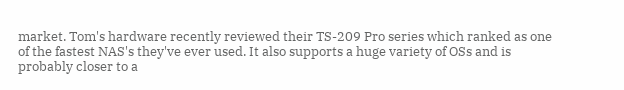market. Tom's hardware recently reviewed their TS-209 Pro series which ranked as one of the fastest NAS's they've ever used. It also supports a huge variety of OSs and is probably closer to a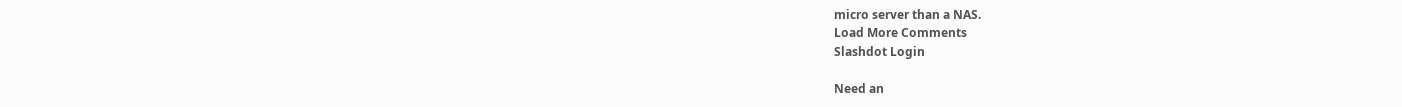micro server than a NAS.
Load More Comments
Slashdot Login

Need an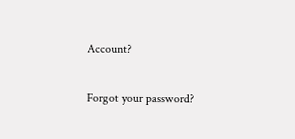Account?

Forgot your password?